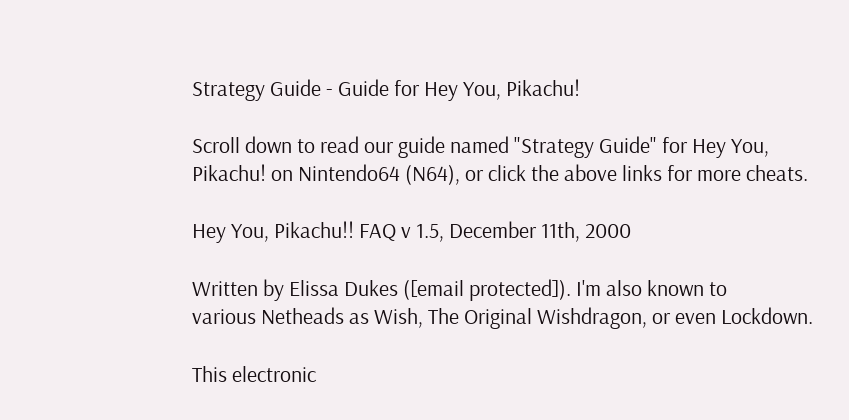Strategy Guide - Guide for Hey You, Pikachu!

Scroll down to read our guide named "Strategy Guide" for Hey You, Pikachu! on Nintendo64 (N64), or click the above links for more cheats.

Hey You, Pikachu!! FAQ v 1.5, December 11th, 2000

Written by Elissa Dukes ([email protected]). I'm also known to
various Netheads as Wish, The Original Wishdragon, or even Lockdown.

This electronic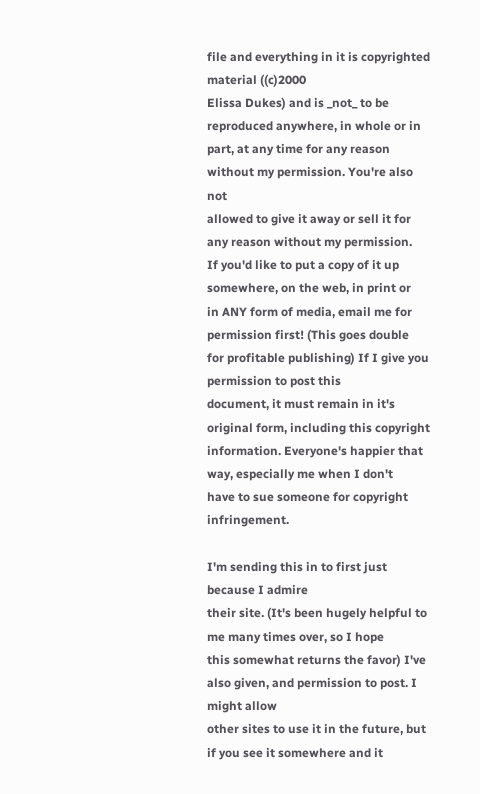file and everything in it is copyrighted material ((c)2000
Elissa Dukes) and is _not_ to be reproduced anywhere, in whole or in
part, at any time for any reason without my permission. You're also not
allowed to give it away or sell it for any reason without my permission.
If you'd like to put a copy of it up somewhere, on the web, in print or
in ANY form of media, email me for permission first! (This goes double
for profitable publishing) If I give you permission to post this
document, it must remain in it's original form, including this copyright
information. Everyone's happier that way, especially me when I don't
have to sue someone for copyright infringement.

I'm sending this in to first just because I admire
their site. (It's been hugely helpful to me many times over, so I hope
this somewhat returns the favor) I've also given, and permission to post. I might allow
other sites to use it in the future, but if you see it somewhere and it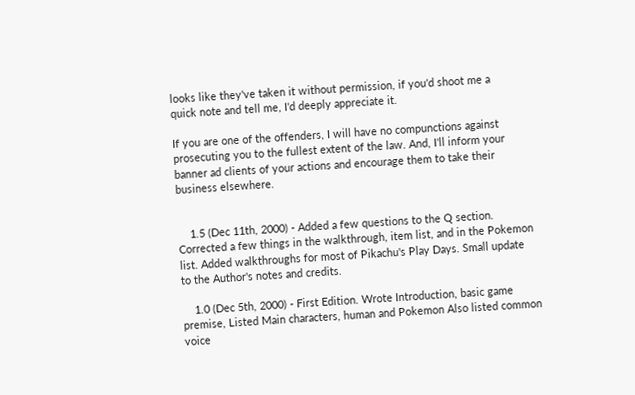looks like they've taken it without permission, if you'd shoot me a
quick note and tell me, I'd deeply appreciate it.

If you are one of the offenders, I will have no compunctions against
prosecuting you to the fullest extent of the law. And, I'll inform your
banner ad clients of your actions and encourage them to take their
business elsewhere.


    1.5 (Dec 11th, 2000) - Added a few questions to the Q section.
Corrected a few things in the walkthrough, item list, and in the Pokemon
list. Added walkthroughs for most of Pikachu's Play Days. Small update
to the Author's notes and credits.

    1.0 (Dec 5th, 2000) - First Edition. Wrote Introduction, basic game
premise, Listed Main characters, human and Pokemon Also listed common
voice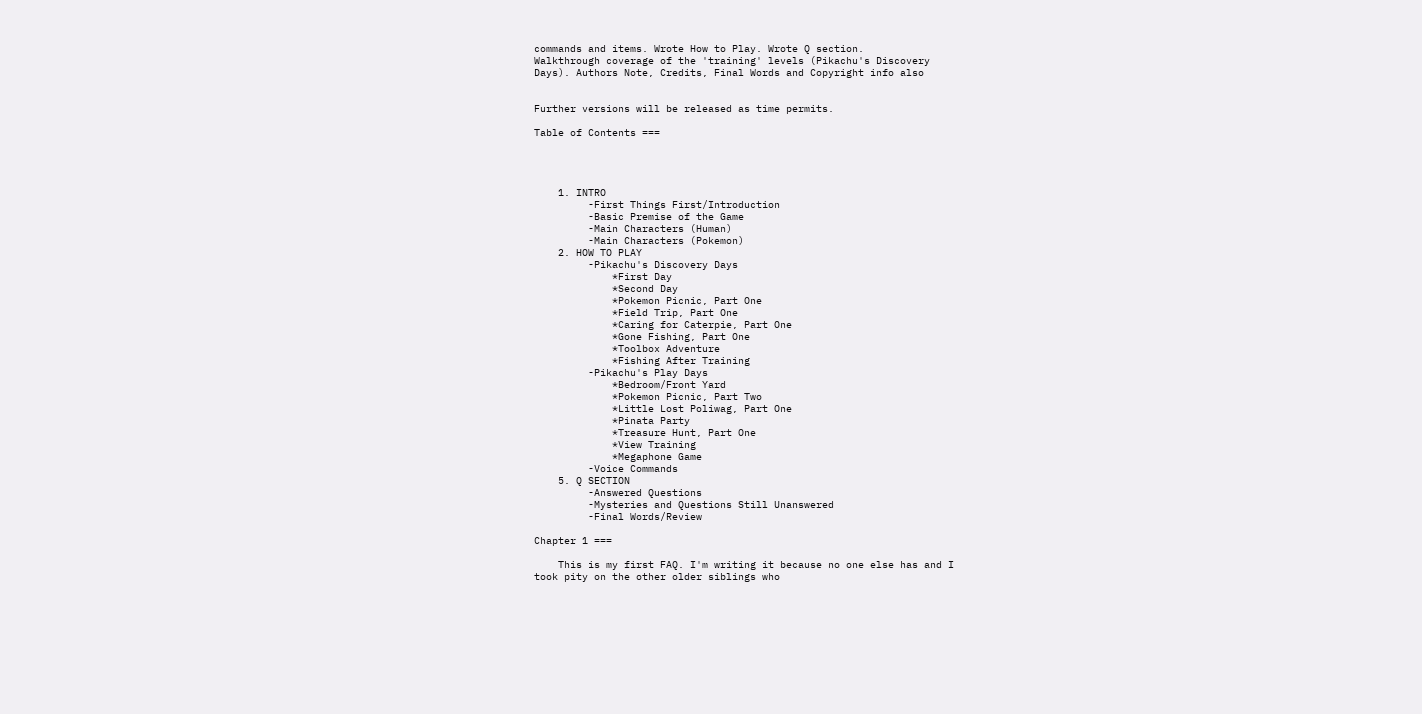commands and items. Wrote How to Play. Wrote Q section.
Walkthrough coverage of the 'training' levels (Pikachu's Discovery
Days). Authors Note, Credits, Final Words and Copyright info also


Further versions will be released as time permits.

Table of Contents ===




    1. INTRO
         -First Things First/Introduction
         -Basic Premise of the Game
         -Main Characters (Human)
         -Main Characters (Pokemon)
    2. HOW TO PLAY
         -Pikachu's Discovery Days
             *First Day
             *Second Day
             *Pokemon Picnic, Part One
             *Field Trip, Part One
             *Caring for Caterpie, Part One
             *Gone Fishing, Part One
             *Toolbox Adventure
             *Fishing After Training
         -Pikachu's Play Days
             *Bedroom/Front Yard
             *Pokemon Picnic, Part Two
             *Little Lost Poliwag, Part One
             *Pinata Party
             *Treasure Hunt, Part One
             *View Training
             *Megaphone Game
         -Voice Commands
    5. Q SECTION
         -Answered Questions
         -Mysteries and Questions Still Unanswered
         -Final Words/Review

Chapter 1 ===

    This is my first FAQ. I'm writing it because no one else has and I
took pity on the other older siblings who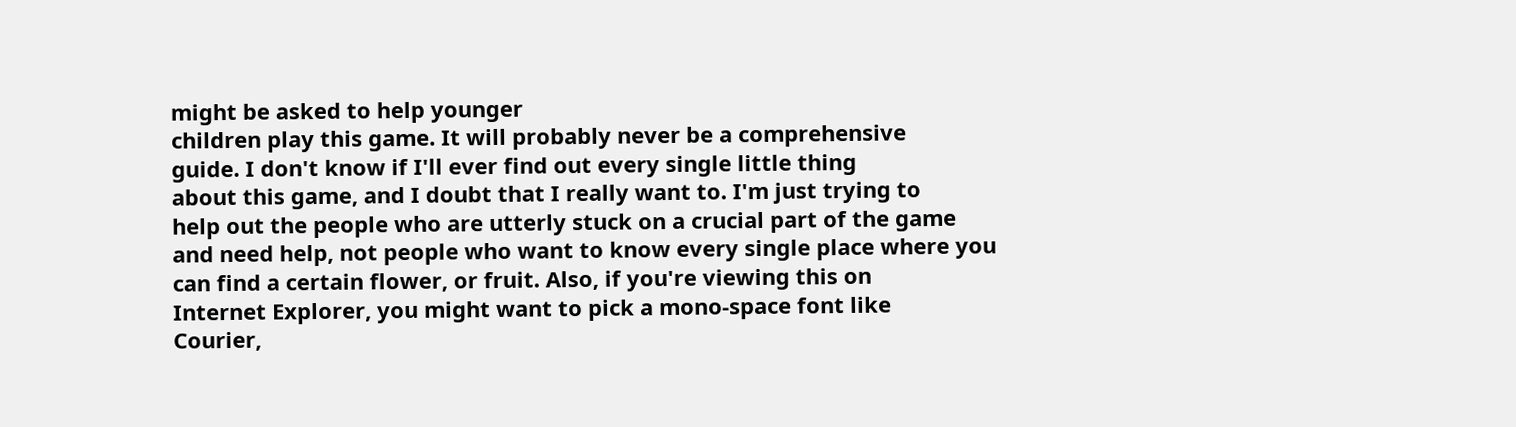might be asked to help younger
children play this game. It will probably never be a comprehensive
guide. I don't know if I'll ever find out every single little thing
about this game, and I doubt that I really want to. I'm just trying to
help out the people who are utterly stuck on a crucial part of the game
and need help, not people who want to know every single place where you
can find a certain flower, or fruit. Also, if you're viewing this on
Internet Explorer, you might want to pick a mono-space font like
Courier,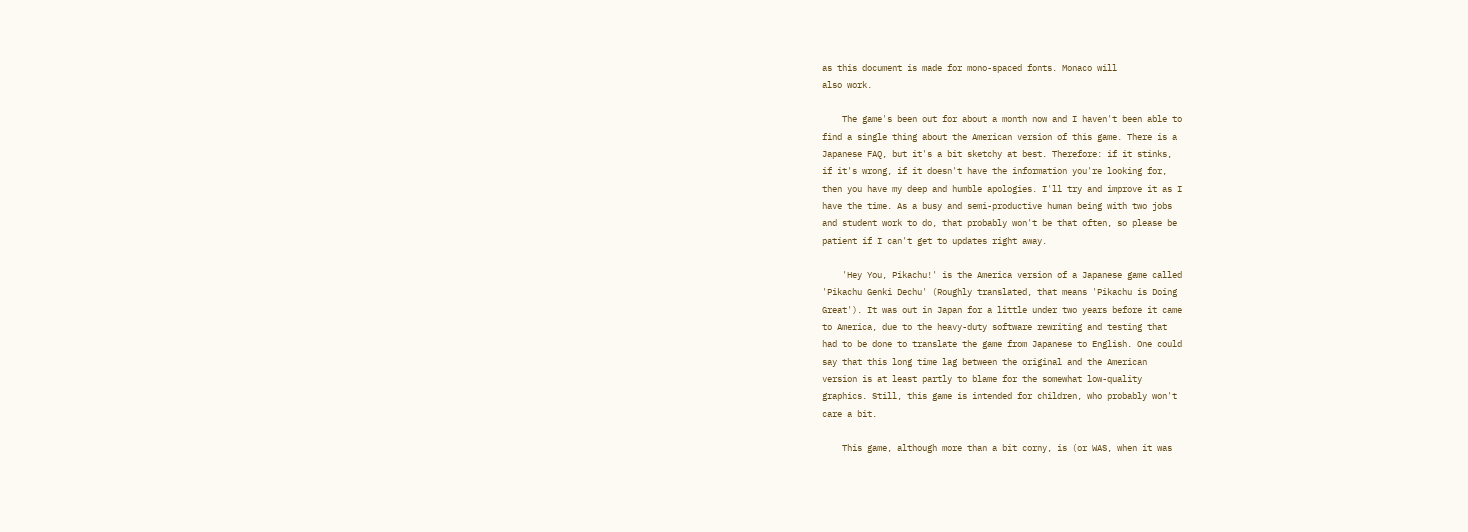as this document is made for mono-spaced fonts. Monaco will
also work.

    The game's been out for about a month now and I haven't been able to
find a single thing about the American version of this game. There is a
Japanese FAQ, but it's a bit sketchy at best. Therefore: if it stinks,
if it's wrong, if it doesn't have the information you're looking for,
then you have my deep and humble apologies. I'll try and improve it as I
have the time. As a busy and semi-productive human being with two jobs
and student work to do, that probably won't be that often, so please be
patient if I can't get to updates right away.

    'Hey You, Pikachu!' is the America version of a Japanese game called
'Pikachu Genki Dechu' (Roughly translated, that means 'Pikachu is Doing
Great'). It was out in Japan for a little under two years before it came
to America, due to the heavy-duty software rewriting and testing that
had to be done to translate the game from Japanese to English. One could
say that this long time lag between the original and the American
version is at least partly to blame for the somewhat low-quality
graphics. Still, this game is intended for children, who probably won't
care a bit.

    This game, although more than a bit corny, is (or WAS, when it was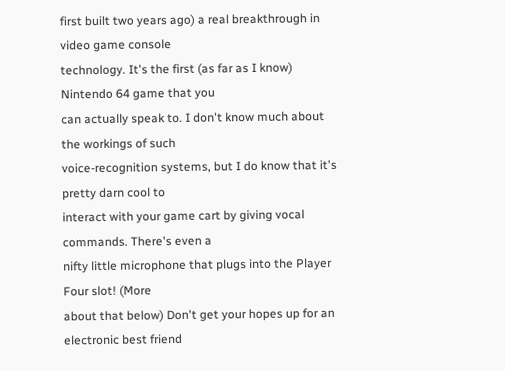first built two years ago) a real breakthrough in video game console
technology. It's the first (as far as I know) Nintendo 64 game that you
can actually speak to. I don't know much about the workings of such
voice-recognition systems, but I do know that it's pretty darn cool to
interact with your game cart by giving vocal commands. There's even a
nifty little microphone that plugs into the Player Four slot! (More
about that below) Don't get your hopes up for an electronic best friend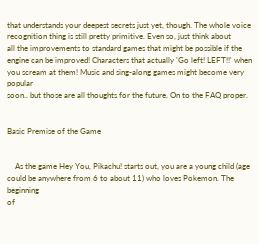that understands your deepest secrets just yet, though. The whole voice
recognition thing is still pretty primitive. Even so, just think about
all the improvements to standard games that might be possible if the
engine can be improved! Characters that actually 'Go left! LEFT!!' when
you scream at them! Music and sing-along games might become very popular
soon.. but those are all thoughts for the future. On to the FAQ proper.


Basic Premise of the Game


    As the game Hey You, Pikachu! starts out, you are a young child (age
could be anywhere from 6 to about 11) who loves Pokemon. The beginning
of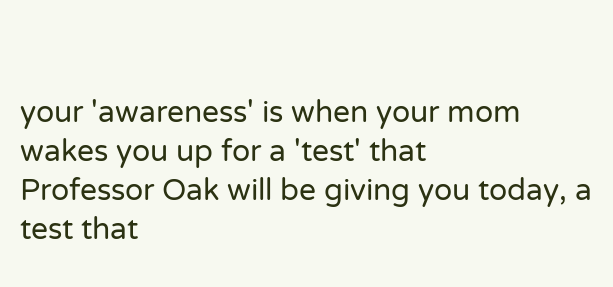your 'awareness' is when your mom wakes you up for a 'test' that
Professor Oak will be giving you today, a test that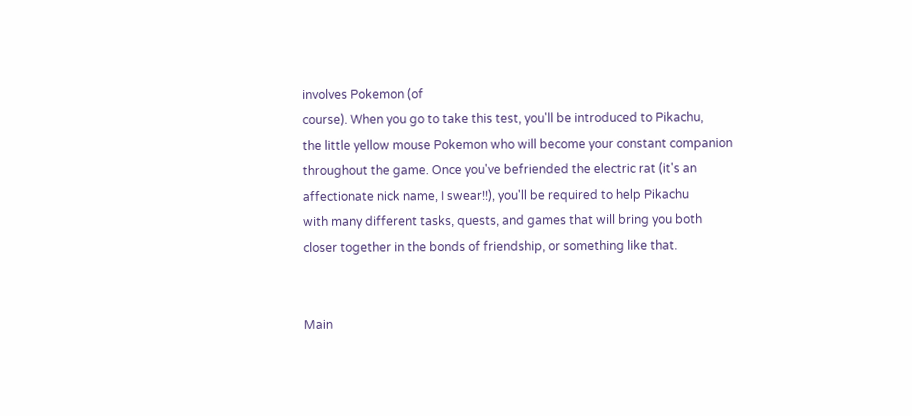involves Pokemon (of
course). When you go to take this test, you'll be introduced to Pikachu,
the little yellow mouse Pokemon who will become your constant companion
throughout the game. Once you've befriended the electric rat (it's an
affectionate nick name, I swear!!), you'll be required to help Pikachu
with many different tasks, quests, and games that will bring you both
closer together in the bonds of friendship, or something like that.


Main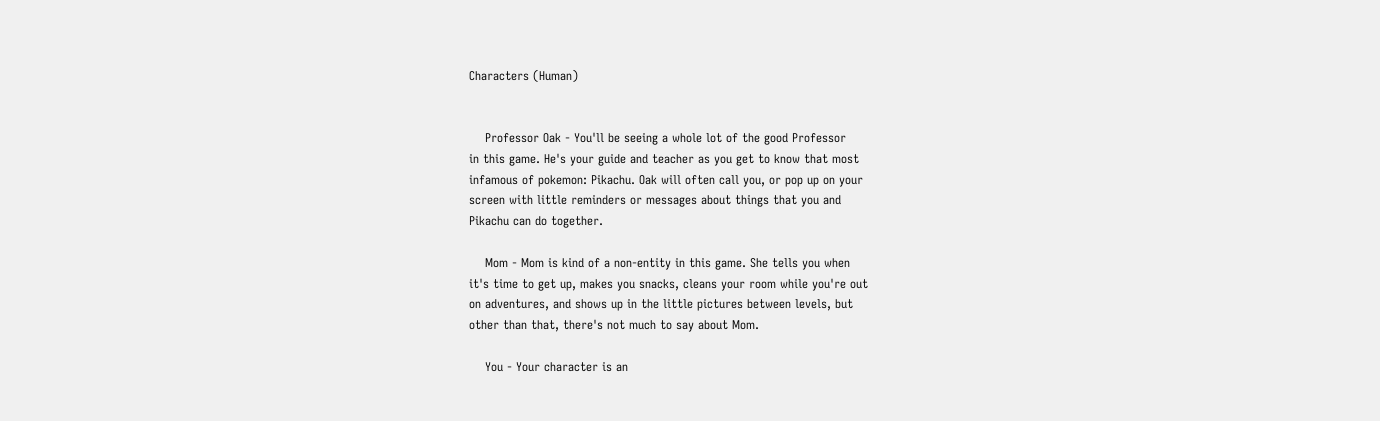Characters (Human)


    Professor Oak - You'll be seeing a whole lot of the good Professor
in this game. He's your guide and teacher as you get to know that most
infamous of pokemon: Pikachu. Oak will often call you, or pop up on your
screen with little reminders or messages about things that you and
Pikachu can do together.

    Mom - Mom is kind of a non-entity in this game. She tells you when
it's time to get up, makes you snacks, cleans your room while you're out
on adventures, and shows up in the little pictures between levels, but
other than that, there's not much to say about Mom.

    You - Your character is an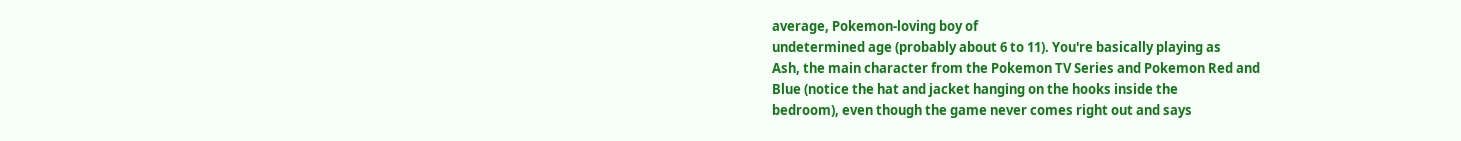average, Pokemon-loving boy of
undetermined age (probably about 6 to 11). You're basically playing as
Ash, the main character from the Pokemon TV Series and Pokemon Red and
Blue (notice the hat and jacket hanging on the hooks inside the
bedroom), even though the game never comes right out and says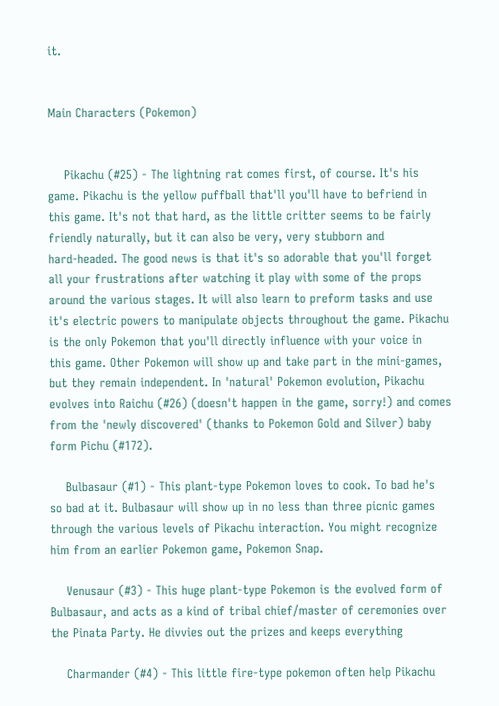it.


Main Characters (Pokemon)


    Pikachu (#25) - The lightning rat comes first, of course. It's his
game. Pikachu is the yellow puffball that'll you'll have to befriend in
this game. It's not that hard, as the little critter seems to be fairly
friendly naturally, but it can also be very, very stubborn and
hard-headed. The good news is that it's so adorable that you'll forget
all your frustrations after watching it play with some of the props
around the various stages. It will also learn to preform tasks and use
it's electric powers to manipulate objects throughout the game. Pikachu
is the only Pokemon that you'll directly influence with your voice in
this game. Other Pokemon will show up and take part in the mini-games,
but they remain independent. In 'natural' Pokemon evolution, Pikachu
evolves into Raichu (#26) (doesn't happen in the game, sorry!) and comes
from the 'newly discovered' (thanks to Pokemon Gold and Silver) baby
form Pichu (#172).

    Bulbasaur (#1) - This plant-type Pokemon loves to cook. To bad he's
so bad at it. Bulbasaur will show up in no less than three picnic games
through the various levels of Pikachu interaction. You might recognize
him from an earlier Pokemon game, Pokemon Snap.

    Venusaur (#3) - This huge plant-type Pokemon is the evolved form of
Bulbasaur, and acts as a kind of tribal chief/master of ceremonies over
the Pinata Party. He divvies out the prizes and keeps everything

    Charmander (#4) - This little fire-type pokemon often help Pikachu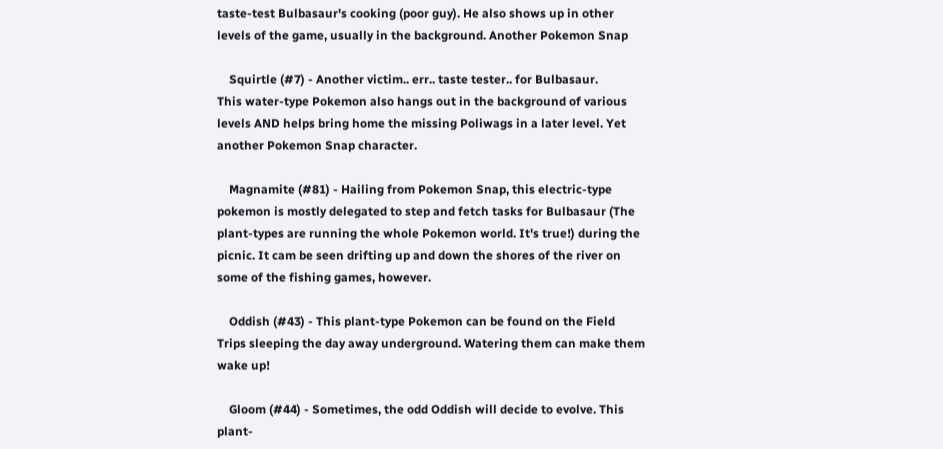taste-test Bulbasaur's cooking (poor guy). He also shows up in other
levels of the game, usually in the background. Another Pokemon Snap

    Squirtle (#7) - Another victim.. err.. taste tester.. for Bulbasaur.
This water-type Pokemon also hangs out in the background of various
levels AND helps bring home the missing Poliwags in a later level. Yet
another Pokemon Snap character.

    Magnamite (#81) - Hailing from Pokemon Snap, this electric-type
pokemon is mostly delegated to step and fetch tasks for Bulbasaur (The
plant-types are running the whole Pokemon world. It's true!) during the
picnic. It cam be seen drifting up and down the shores of the river on
some of the fishing games, however.

    Oddish (#43) - This plant-type Pokemon can be found on the Field
Trips sleeping the day away underground. Watering them can make them
wake up!

    Gloom (#44) - Sometimes, the odd Oddish will decide to evolve. This
plant-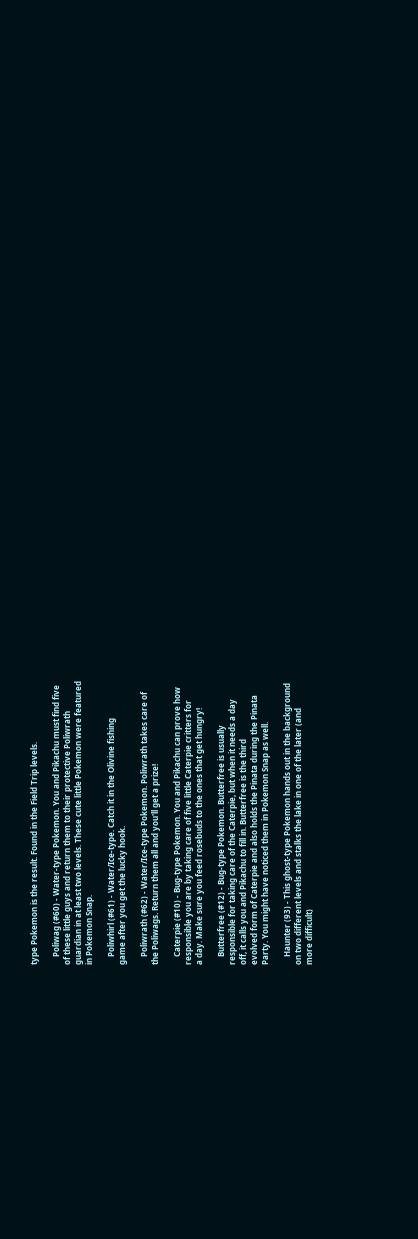type Pokemon is the result. Found in the Field Trip levels.

    Poliwag (#60) - Water-type Pokemon. You and Pikachu must find five
of these little guys and return them to their protective Poliwrath
guardian in at least two levels. These cute little Pokemon were featured
in Pokemon Snap.

    Poliwhirl (#61) - Water/Ice-type. Catch it in the Olivine fishing
game after you get the lucky hook.

    Poliwrath (#62) - Water/Ice-type Pokemon. Poliwrath takes care of
the Poliwags. Return them all and you'll get a prize!

    Caterpie (#10) - Bug-type Pokemon. You and Pikachu can prove how
responsible you are by taking care of five little Caterpie critters for
a day. Make sure you feed rosebuds to the ones that get hungry!

    Butterfree (#12) - Bug-type Pokemon. Butterfree is usually
responsible for taking care of the Caterpie, but when it needs a day
off, it calls you and Pikachu to fill in. Butterfree is the third
evolved form of Caterpie and also holds the Pinata during the Pinata
Party. You might have noticed them in Pokemon Snap as well.

    Haunter (93) - This ghost-type Pokemon hands out in the background
on two different levels and stalks the lake in one of the later (and
more difficult)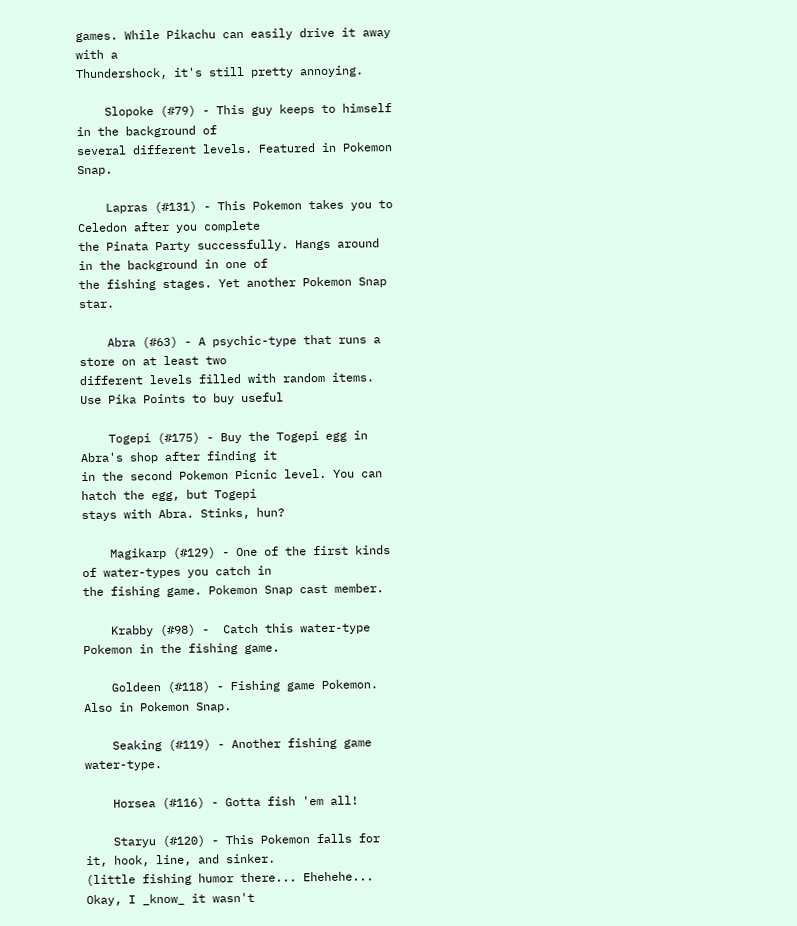games. While Pikachu can easily drive it away with a
Thundershock, it's still pretty annoying.

    Slopoke (#79) - This guy keeps to himself in the background of
several different levels. Featured in Pokemon Snap.

    Lapras (#131) - This Pokemon takes you to Celedon after you complete
the Pinata Party successfully. Hangs around in the background in one of
the fishing stages. Yet another Pokemon Snap star.

    Abra (#63) - A psychic-type that runs a store on at least two
different levels filled with random items. Use Pika Points to buy useful

    Togepi (#175) - Buy the Togepi egg in Abra's shop after finding it
in the second Pokemon Picnic level. You can hatch the egg, but Togepi
stays with Abra. Stinks, hun?

    Magikarp (#129) - One of the first kinds of water-types you catch in
the fishing game. Pokemon Snap cast member.

    Krabby (#98) -  Catch this water-type Pokemon in the fishing game.

    Goldeen (#118) - Fishing game Pokemon. Also in Pokemon Snap.

    Seaking (#119) - Another fishing game water-type.

    Horsea (#116) - Gotta fish 'em all!

    Staryu (#120) - This Pokemon falls for it, hook, line, and sinker.
(little fishing humor there... Ehehehe... Okay, I _know_ it wasn't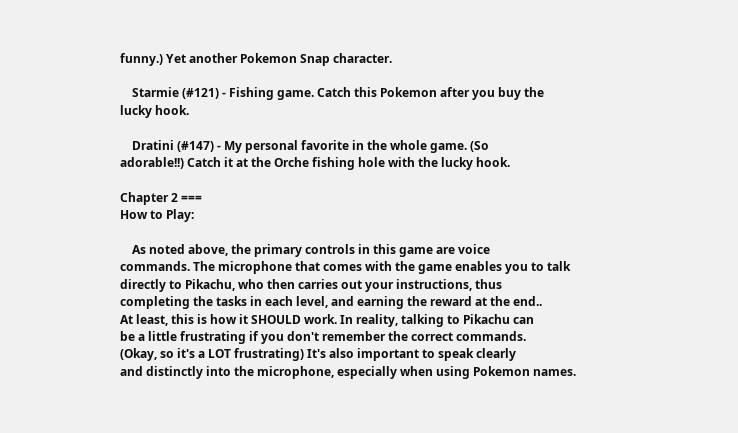funny.) Yet another Pokemon Snap character.

    Starmie (#121) - Fishing game. Catch this Pokemon after you buy the
lucky hook.

    Dratini (#147) - My personal favorite in the whole game. (So
adorable!!) Catch it at the Orche fishing hole with the lucky hook.

Chapter 2 ===
How to Play:

    As noted above, the primary controls in this game are voice
commands. The microphone that comes with the game enables you to talk
directly to Pikachu, who then carries out your instructions, thus
completing the tasks in each level, and earning the reward at the end..
At least, this is how it SHOULD work. In reality, talking to Pikachu can
be a little frustrating if you don't remember the correct commands.
(Okay, so it's a LOT frustrating) It's also important to speak clearly
and distinctly into the microphone, especially when using Pokemon names.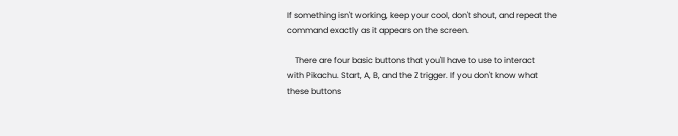If something isn't working, keep your cool, don't shout, and repeat the
command exactly as it appears on the screen.

    There are four basic buttons that you'll have to use to interact
with Pikachu. Start, A, B, and the Z trigger. If you don't know what
these buttons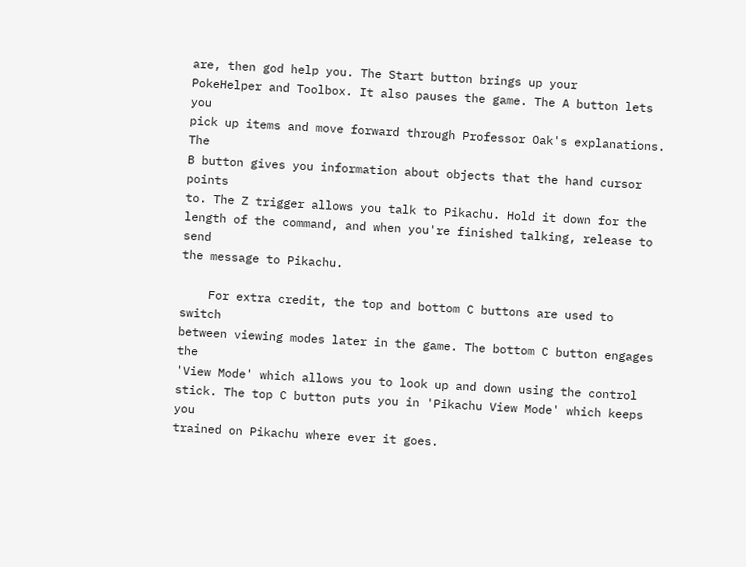are, then god help you. The Start button brings up your
PokeHelper and Toolbox. It also pauses the game. The A button lets you
pick up items and move forward through Professor Oak's explanations. The
B button gives you information about objects that the hand cursor points
to. The Z trigger allows you talk to Pikachu. Hold it down for the
length of the command, and when you're finished talking, release to send
the message to Pikachu.

    For extra credit, the top and bottom C buttons are used to switch
between viewing modes later in the game. The bottom C button engages the
'View Mode' which allows you to look up and down using the control
stick. The top C button puts you in 'Pikachu View Mode' which keeps you
trained on Pikachu where ever it goes.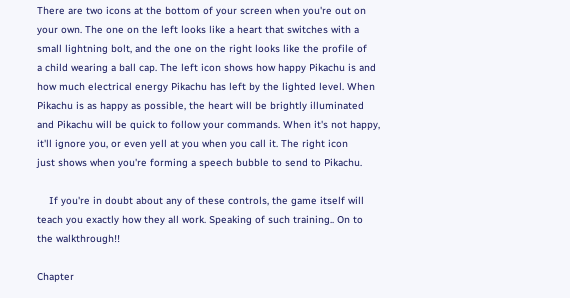There are two icons at the bottom of your screen when you're out on
your own. The one on the left looks like a heart that switches with a
small lightning bolt, and the one on the right looks like the profile of
a child wearing a ball cap. The left icon shows how happy Pikachu is and
how much electrical energy Pikachu has left by the lighted level. When
Pikachu is as happy as possible, the heart will be brightly illuminated
and Pikachu will be quick to follow your commands. When it's not happy,
it'll ignore you, or even yell at you when you call it. The right icon
just shows when you're forming a speech bubble to send to Pikachu.

    If you're in doubt about any of these controls, the game itself will
teach you exactly how they all work. Speaking of such training.. On to
the walkthrough!!

Chapter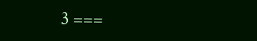3 ===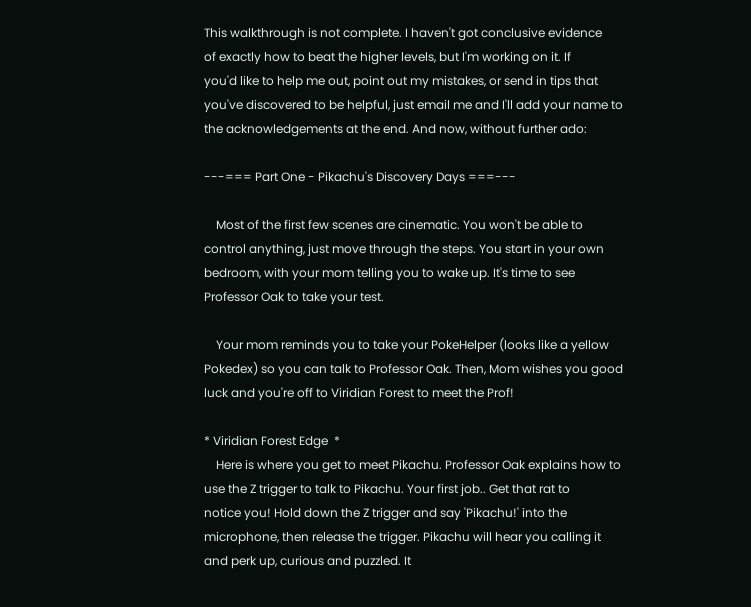This walkthrough is not complete. I haven't got conclusive evidence
of exactly how to beat the higher levels, but I'm working on it. If
you'd like to help me out, point out my mistakes, or send in tips that
you've discovered to be helpful, just email me and I'll add your name to
the acknowledgements at the end. And now, without further ado:

---=== Part One - Pikachu's Discovery Days ===---

    Most of the first few scenes are cinematic. You won't be able to
control anything, just move through the steps. You start in your own
bedroom, with your mom telling you to wake up. It's time to see
Professor Oak to take your test.

    Your mom reminds you to take your PokeHelper (looks like a yellow
Pokedex) so you can talk to Professor Oak. Then, Mom wishes you good
luck and you're off to Viridian Forest to meet the Prof!

* Viridian Forest Edge  *
    Here is where you get to meet Pikachu. Professor Oak explains how to
use the Z trigger to talk to Pikachu. Your first job.. Get that rat to
notice you! Hold down the Z trigger and say 'Pikachu!' into the
microphone, then release the trigger. Pikachu will hear you calling it
and perk up, curious and puzzled. It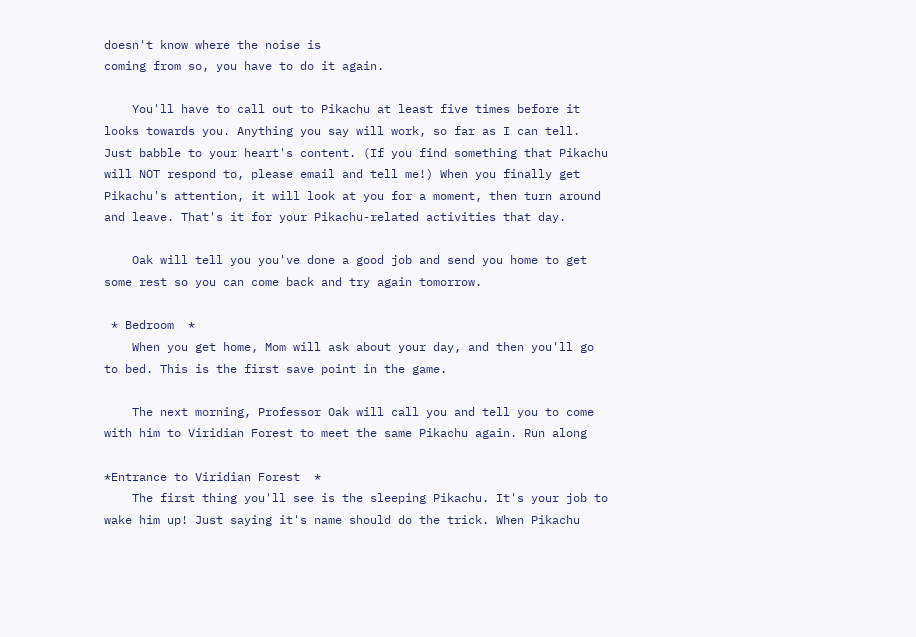doesn't know where the noise is
coming from so, you have to do it again.

    You'll have to call out to Pikachu at least five times before it
looks towards you. Anything you say will work, so far as I can tell.
Just babble to your heart's content. (If you find something that Pikachu
will NOT respond to, please email and tell me!) When you finally get
Pikachu's attention, it will look at you for a moment, then turn around
and leave. That's it for your Pikachu-related activities that day.

    Oak will tell you you've done a good job and send you home to get
some rest so you can come back and try again tomorrow.

 * Bedroom  *
    When you get home, Mom will ask about your day, and then you'll go
to bed. This is the first save point in the game.

    The next morning, Professor Oak will call you and tell you to come
with him to Viridian Forest to meet the same Pikachu again. Run along

*Entrance to Viridian Forest  *
    The first thing you'll see is the sleeping Pikachu. It's your job to
wake him up! Just saying it's name should do the trick. When Pikachu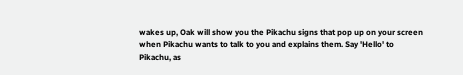wakes up, Oak will show you the Pikachu signs that pop up on your screen
when Pikachu wants to talk to you and explains them. Say 'Hello' to
Pikachu, as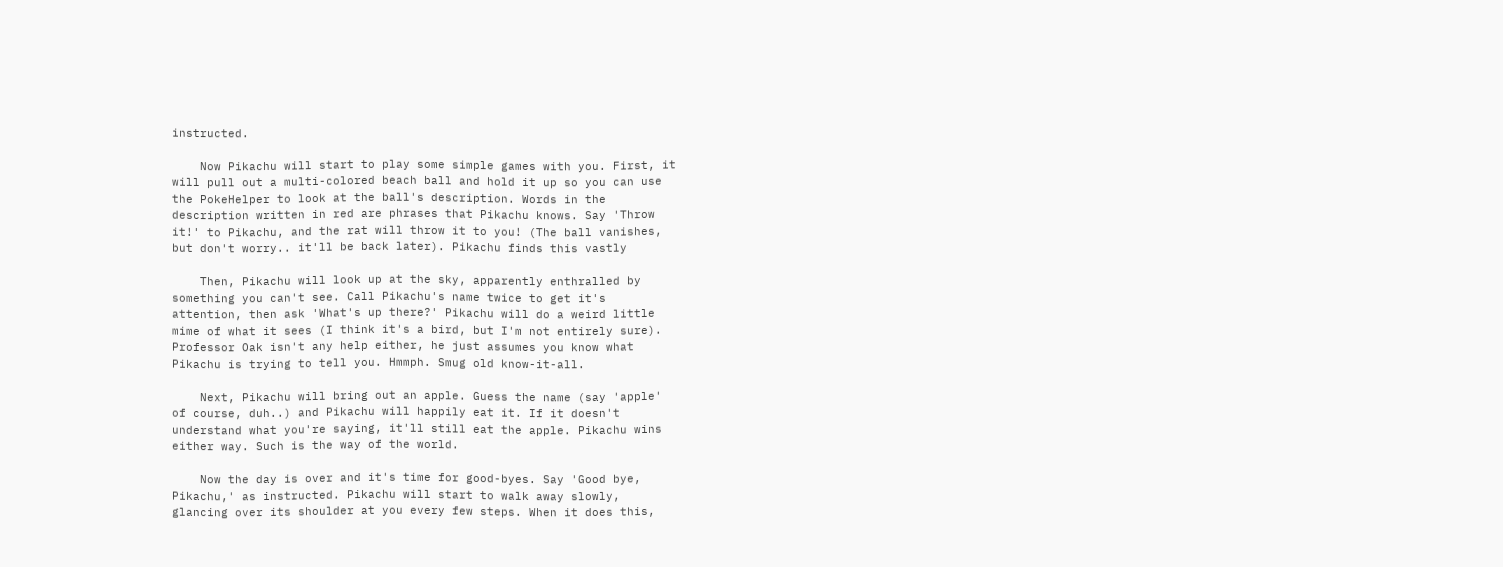instructed.

    Now Pikachu will start to play some simple games with you. First, it
will pull out a multi-colored beach ball and hold it up so you can use
the PokeHelper to look at the ball's description. Words in the
description written in red are phrases that Pikachu knows. Say 'Throw
it!' to Pikachu, and the rat will throw it to you! (The ball vanishes,
but don't worry.. it'll be back later). Pikachu finds this vastly

    Then, Pikachu will look up at the sky, apparently enthralled by
something you can't see. Call Pikachu's name twice to get it's
attention, then ask 'What's up there?' Pikachu will do a weird little
mime of what it sees (I think it's a bird, but I'm not entirely sure).
Professor Oak isn't any help either, he just assumes you know what
Pikachu is trying to tell you. Hmmph. Smug old know-it-all.

    Next, Pikachu will bring out an apple. Guess the name (say 'apple'
of course, duh..) and Pikachu will happily eat it. If it doesn't
understand what you're saying, it'll still eat the apple. Pikachu wins
either way. Such is the way of the world.

    Now the day is over and it's time for good-byes. Say 'Good bye,
Pikachu,' as instructed. Pikachu will start to walk away slowly,
glancing over its shoulder at you every few steps. When it does this,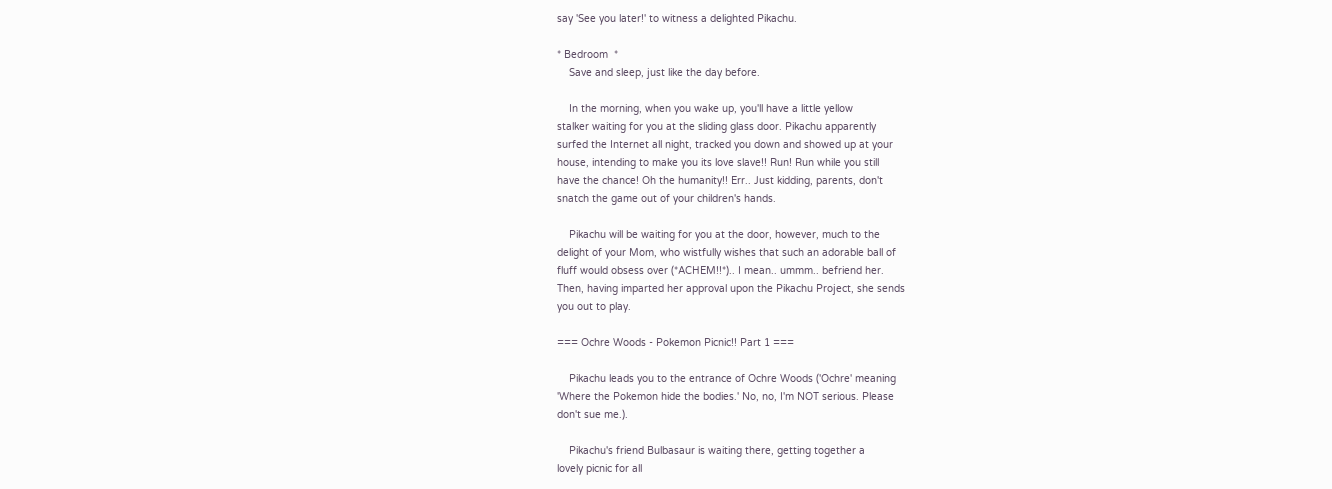say 'See you later!' to witness a delighted Pikachu.

* Bedroom  *
    Save and sleep, just like the day before.

    In the morning, when you wake up, you'll have a little yellow
stalker waiting for you at the sliding glass door. Pikachu apparently
surfed the Internet all night, tracked you down and showed up at your
house, intending to make you its love slave!! Run! Run while you still
have the chance! Oh the humanity!! Err.. Just kidding, parents, don't
snatch the game out of your children's hands.

    Pikachu will be waiting for you at the door, however, much to the
delight of your Mom, who wistfully wishes that such an adorable ball of
fluff would obsess over (*ACHEM!!*).. I mean.. ummm.. befriend her.
Then, having imparted her approval upon the Pikachu Project, she sends
you out to play.

=== Ochre Woods - Pokemon Picnic!! Part 1 ===

    Pikachu leads you to the entrance of Ochre Woods ('Ochre' meaning
'Where the Pokemon hide the bodies.' No, no, I'm NOT serious. Please
don't sue me.).

    Pikachu's friend Bulbasaur is waiting there, getting together a
lovely picnic for all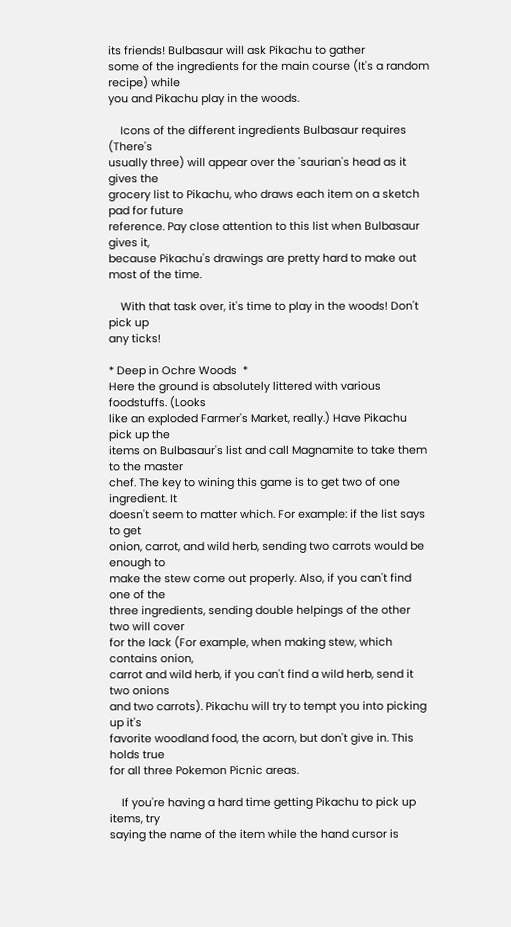its friends! Bulbasaur will ask Pikachu to gather
some of the ingredients for the main course (It's a random recipe) while
you and Pikachu play in the woods.

    Icons of the different ingredients Bulbasaur requires (There's
usually three) will appear over the 'saurian's head as it gives the
grocery list to Pikachu, who draws each item on a sketch pad for future
reference. Pay close attention to this list when Bulbasaur gives it,
because Pikachu's drawings are pretty hard to make out most of the time.

    With that task over, it's time to play in the woods! Don't pick up
any ticks!

* Deep in Ochre Woods  *
Here the ground is absolutely littered with various foodstuffs. (Looks
like an exploded Farmer's Market, really.) Have Pikachu pick up the
items on Bulbasaur's list and call Magnamite to take them to the master
chef. The key to wining this game is to get two of one ingredient. It
doesn't seem to matter which. For example: if the list says to get
onion, carrot, and wild herb, sending two carrots would be enough to
make the stew come out properly. Also, if you can't find one of the
three ingredients, sending double helpings of the other two will cover
for the lack (For example, when making stew, which contains onion,
carrot and wild herb, if you can't find a wild herb, send it two onions
and two carrots). Pikachu will try to tempt you into picking up it's
favorite woodland food, the acorn, but don't give in. This holds true
for all three Pokemon Picnic areas.

    If you're having a hard time getting Pikachu to pick up items, try
saying the name of the item while the hand cursor is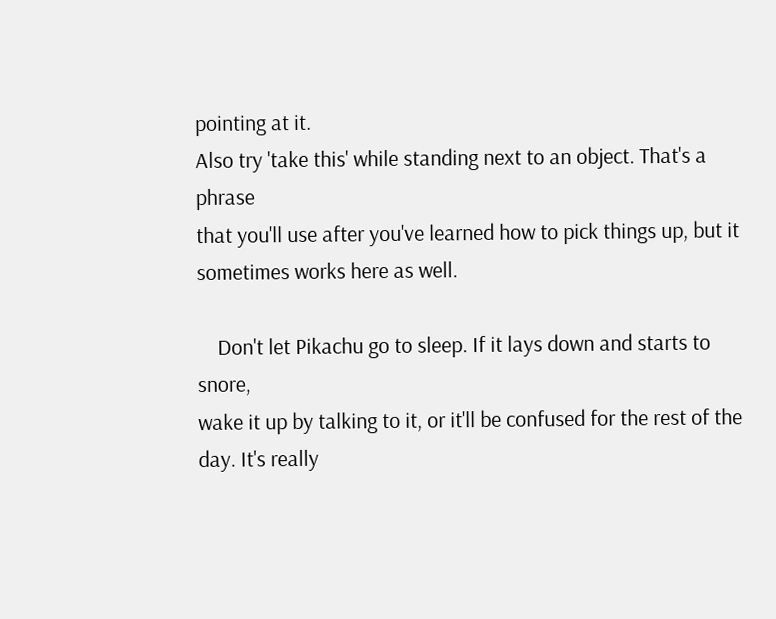pointing at it.
Also try 'take this' while standing next to an object. That's a phrase
that you'll use after you've learned how to pick things up, but it
sometimes works here as well.

    Don't let Pikachu go to sleep. If it lays down and starts to snore,
wake it up by talking to it, or it'll be confused for the rest of the
day. It's really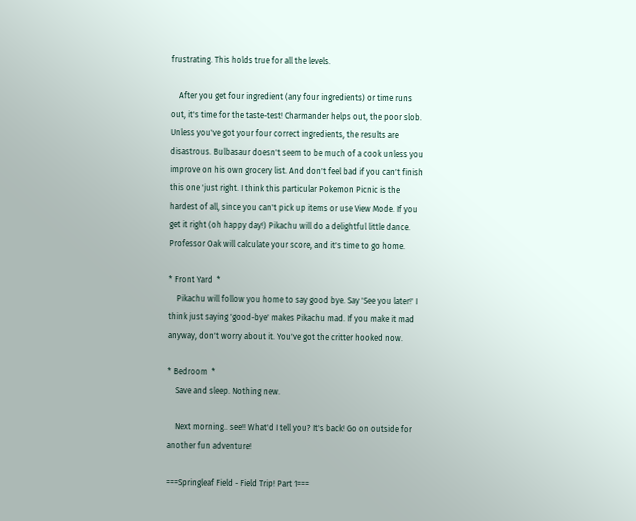frustrating. This holds true for all the levels.

    After you get four ingredient (any four ingredients) or time runs
out, it's time for the taste-test! Charmander helps out, the poor slob.
Unless you've got your four correct ingredients, the results are
disastrous. Bulbasaur doesn't seem to be much of a cook unless you
improve on his own grocery list. And don't feel bad if you can't finish
this one 'just right. I think this particular Pokemon Picnic is the
hardest of all, since you can't pick up items or use View Mode. If you
get it right (oh happy day!) Pikachu will do a delightful little dance.
Professor Oak will calculate your score, and it's time to go home.

* Front Yard  *
    Pikachu will follow you home to say good bye. Say 'See you later!' I
think just saying 'good-bye' makes Pikachu mad. If you make it mad
anyway, don't worry about it. You've got the critter hooked now.

* Bedroom  *
    Save and sleep. Nothing new.

    Next morning.. see!! What'd I tell you? It's back! Go on outside for
another fun adventure!

===Springleaf Field - Field Trip! Part 1===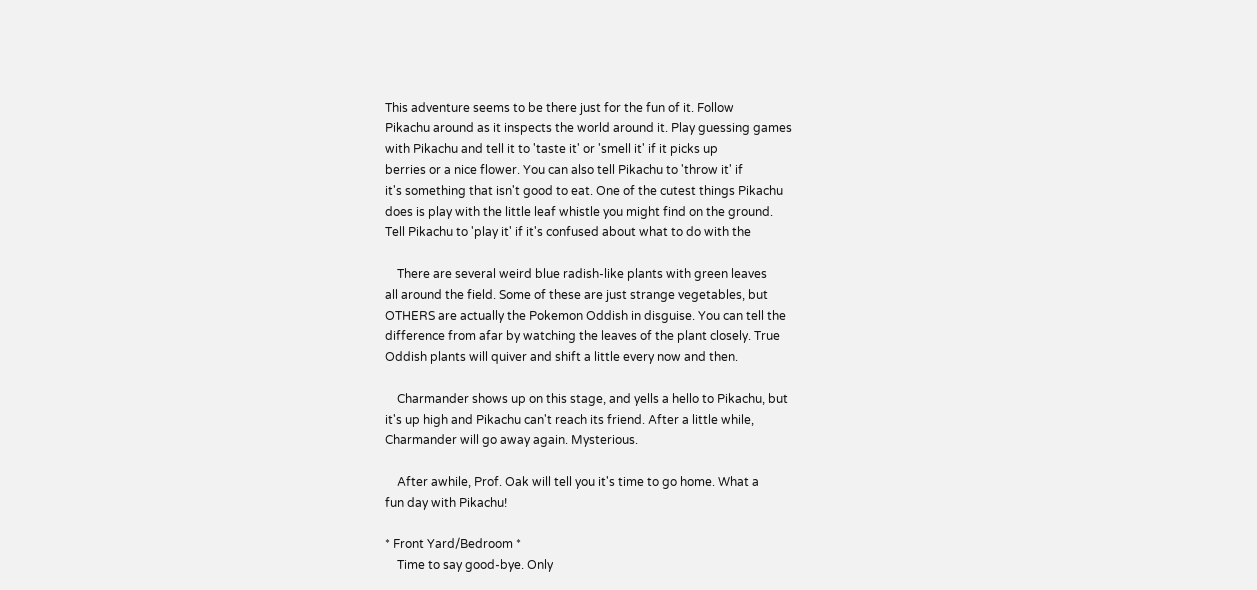This adventure seems to be there just for the fun of it. Follow
Pikachu around as it inspects the world around it. Play guessing games
with Pikachu and tell it to 'taste it' or 'smell it' if it picks up
berries or a nice flower. You can also tell Pikachu to 'throw it' if
it's something that isn't good to eat. One of the cutest things Pikachu
does is play with the little leaf whistle you might find on the ground.
Tell Pikachu to 'play it' if it's confused about what to do with the

    There are several weird blue radish-like plants with green leaves
all around the field. Some of these are just strange vegetables, but
OTHERS are actually the Pokemon Oddish in disguise. You can tell the
difference from afar by watching the leaves of the plant closely. True
Oddish plants will quiver and shift a little every now and then.

    Charmander shows up on this stage, and yells a hello to Pikachu, but
it's up high and Pikachu can't reach its friend. After a little while,
Charmander will go away again. Mysterious.

    After awhile, Prof. Oak will tell you it's time to go home. What a
fun day with Pikachu!

* Front Yard/Bedroom *
    Time to say good-bye. Only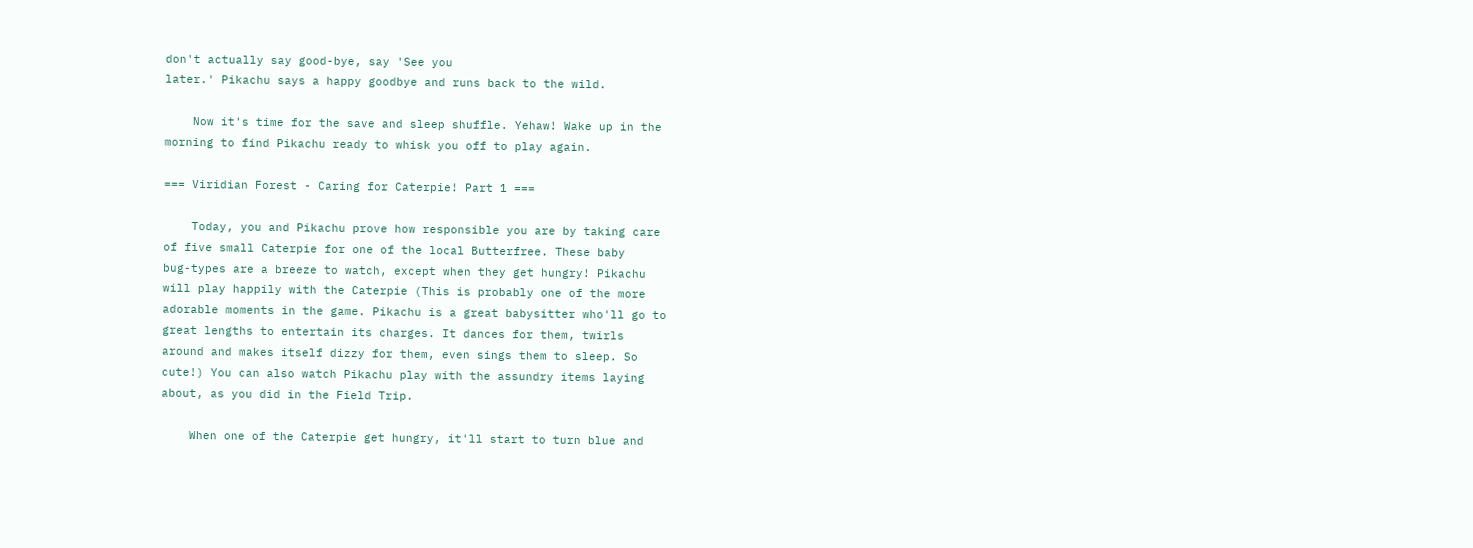don't actually say good-bye, say 'See you
later.' Pikachu says a happy goodbye and runs back to the wild.

    Now it's time for the save and sleep shuffle. Yehaw! Wake up in the
morning to find Pikachu ready to whisk you off to play again.

=== Viridian Forest - Caring for Caterpie! Part 1 ===

    Today, you and Pikachu prove how responsible you are by taking care
of five small Caterpie for one of the local Butterfree. These baby
bug-types are a breeze to watch, except when they get hungry! Pikachu
will play happily with the Caterpie (This is probably one of the more
adorable moments in the game. Pikachu is a great babysitter who'll go to
great lengths to entertain its charges. It dances for them, twirls
around and makes itself dizzy for them, even sings them to sleep. So
cute!) You can also watch Pikachu play with the assundry items laying
about, as you did in the Field Trip.

    When one of the Caterpie get hungry, it'll start to turn blue and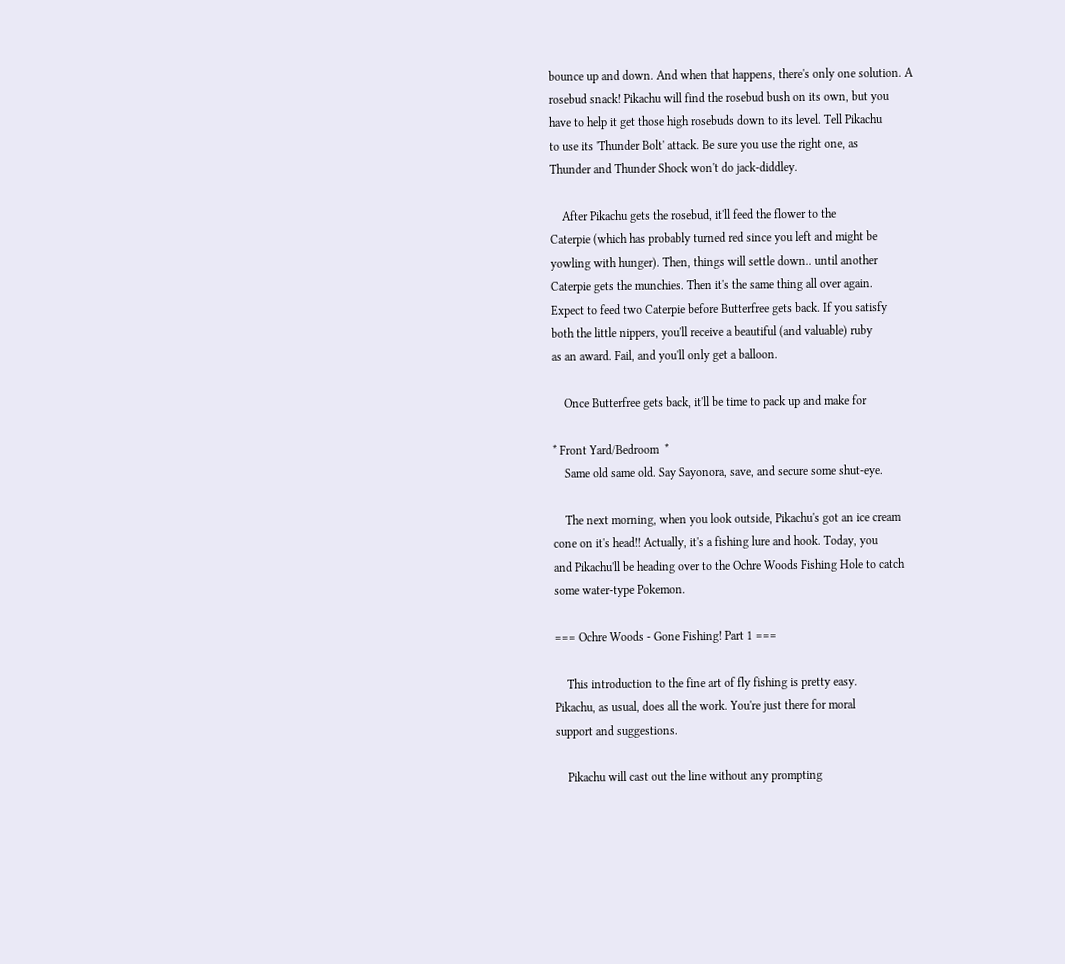bounce up and down. And when that happens, there's only one solution. A
rosebud snack! Pikachu will find the rosebud bush on its own, but you
have to help it get those high rosebuds down to its level. Tell Pikachu
to use its 'Thunder Bolt' attack. Be sure you use the right one, as
Thunder and Thunder Shock won't do jack-diddley.

    After Pikachu gets the rosebud, it'll feed the flower to the
Caterpie (which has probably turned red since you left and might be
yowling with hunger). Then, things will settle down.. until another
Caterpie gets the munchies. Then it's the same thing all over again.
Expect to feed two Caterpie before Butterfree gets back. If you satisfy
both the little nippers, you'll receive a beautiful (and valuable) ruby
as an award. Fail, and you'll only get a balloon.

    Once Butterfree gets back, it'll be time to pack up and make for

* Front Yard/Bedroom  *
    Same old same old. Say Sayonora, save, and secure some shut-eye.

    The next morning, when you look outside, Pikachu's got an ice cream
cone on it's head!! Actually, it's a fishing lure and hook. Today, you
and Pikachu'll be heading over to the Ochre Woods Fishing Hole to catch
some water-type Pokemon.

=== Ochre Woods - Gone Fishing! Part 1 ===

    This introduction to the fine art of fly fishing is pretty easy.
Pikachu, as usual, does all the work. You're just there for moral
support and suggestions.

    Pikachu will cast out the line without any prompting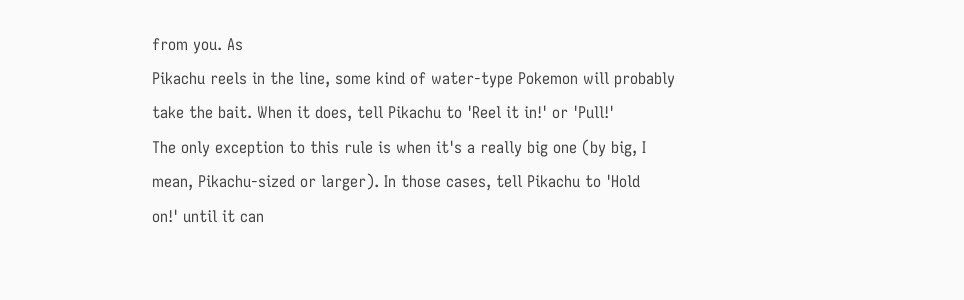from you. As
Pikachu reels in the line, some kind of water-type Pokemon will probably
take the bait. When it does, tell Pikachu to 'Reel it in!' or 'Pull!'
The only exception to this rule is when it's a really big one (by big, I
mean, Pikachu-sized or larger). In those cases, tell Pikachu to 'Hold
on!' until it can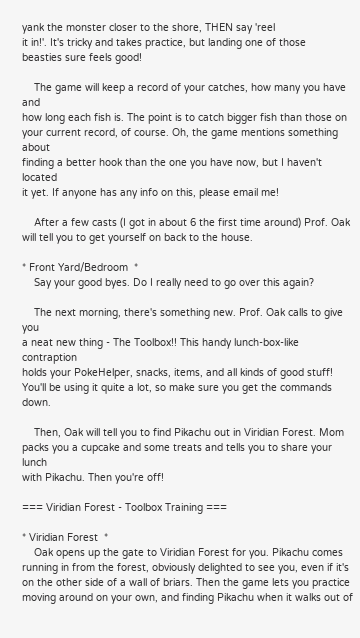yank the monster closer to the shore, THEN say 'reel
it in!'. It's tricky and takes practice, but landing one of those
beasties sure feels good!

    The game will keep a record of your catches, how many you have and
how long each fish is. The point is to catch bigger fish than those on
your current record, of course. Oh, the game mentions something about
finding a better hook than the one you have now, but I haven't located
it yet. If anyone has any info on this, please email me!

    After a few casts (I got in about 6 the first time around) Prof. Oak
will tell you to get yourself on back to the house.

* Front Yard/Bedroom  *
    Say your good byes. Do I really need to go over this again?

    The next morning, there's something new. Prof. Oak calls to give you
a neat new thing - The Toolbox!! This handy lunch-box-like contraption
holds your PokeHelper, snacks, items, and all kinds of good stuff!
You'll be using it quite a lot, so make sure you get the commands down.

    Then, Oak will tell you to find Pikachu out in Viridian Forest. Mom
packs you a cupcake and some treats and tells you to share your lunch
with Pikachu. Then you're off!

=== Viridian Forest - Toolbox Training ===

* Viridian Forest  *
    Oak opens up the gate to Viridian Forest for you. Pikachu comes
running in from the forest, obviously delighted to see you, even if it's
on the other side of a wall of briars. Then the game lets you practice
moving around on your own, and finding Pikachu when it walks out of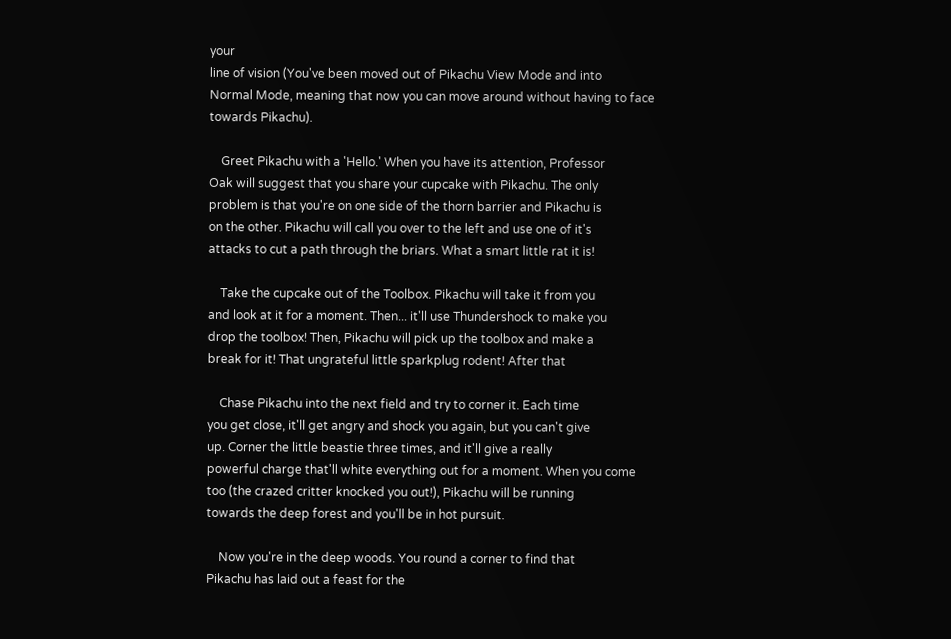your
line of vision (You've been moved out of Pikachu View Mode and into
Normal Mode, meaning that now you can move around without having to face
towards Pikachu).

    Greet Pikachu with a 'Hello.' When you have its attention, Professor
Oak will suggest that you share your cupcake with Pikachu. The only
problem is that you're on one side of the thorn barrier and Pikachu is
on the other. Pikachu will call you over to the left and use one of it's
attacks to cut a path through the briars. What a smart little rat it is!

    Take the cupcake out of the Toolbox. Pikachu will take it from you
and look at it for a moment. Then... it'll use Thundershock to make you
drop the toolbox! Then, Pikachu will pick up the toolbox and make a
break for it! That ungrateful little sparkplug rodent! After that

    Chase Pikachu into the next field and try to corner it. Each time
you get close, it'll get angry and shock you again, but you can't give
up. Corner the little beastie three times, and it'll give a really
powerful charge that'll white everything out for a moment. When you come
too (the crazed critter knocked you out!), Pikachu will be running
towards the deep forest and you'll be in hot pursuit.

    Now you're in the deep woods. You round a corner to find that
Pikachu has laid out a feast for the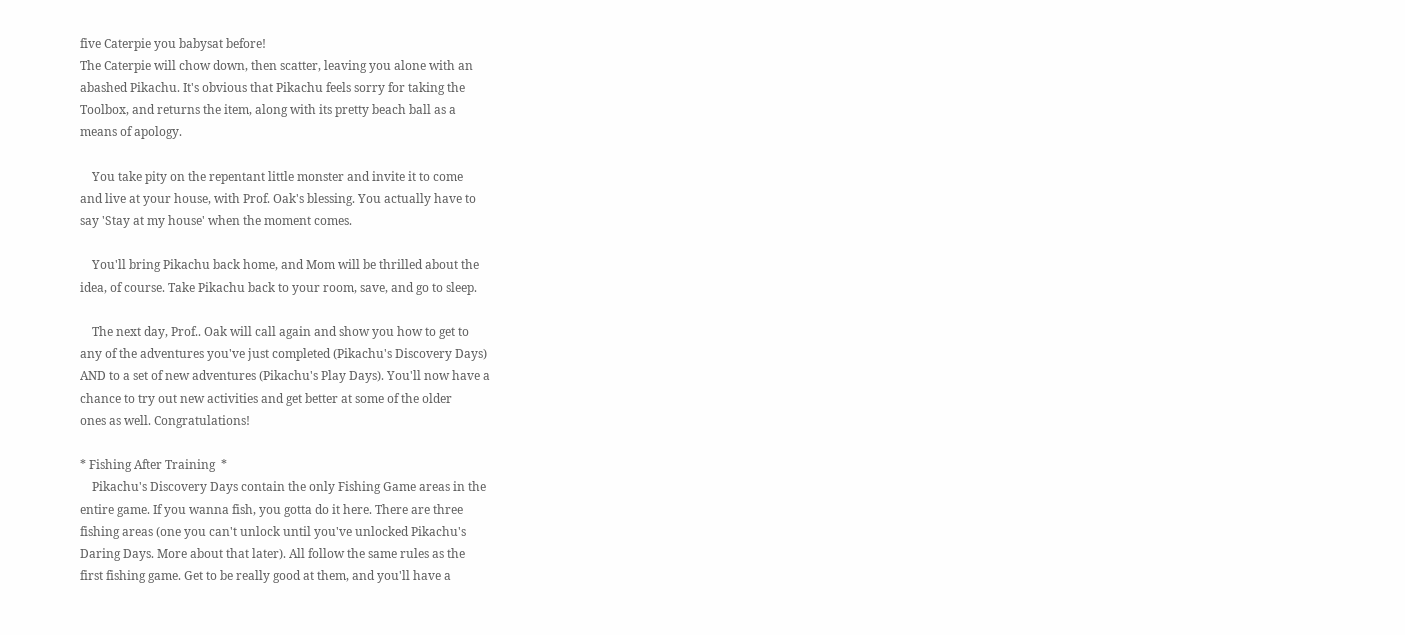five Caterpie you babysat before!
The Caterpie will chow down, then scatter, leaving you alone with an
abashed Pikachu. It's obvious that Pikachu feels sorry for taking the
Toolbox, and returns the item, along with its pretty beach ball as a
means of apology.

    You take pity on the repentant little monster and invite it to come
and live at your house, with Prof. Oak's blessing. You actually have to
say 'Stay at my house' when the moment comes.

    You'll bring Pikachu back home, and Mom will be thrilled about the
idea, of course. Take Pikachu back to your room, save, and go to sleep.

    The next day, Prof.. Oak will call again and show you how to get to
any of the adventures you've just completed (Pikachu's Discovery Days)
AND to a set of new adventures (Pikachu's Play Days). You'll now have a
chance to try out new activities and get better at some of the older
ones as well. Congratulations!

* Fishing After Training  *
    Pikachu's Discovery Days contain the only Fishing Game areas in the
entire game. If you wanna fish, you gotta do it here. There are three
fishing areas (one you can't unlock until you've unlocked Pikachu's
Daring Days. More about that later). All follow the same rules as the
first fishing game. Get to be really good at them, and you'll have a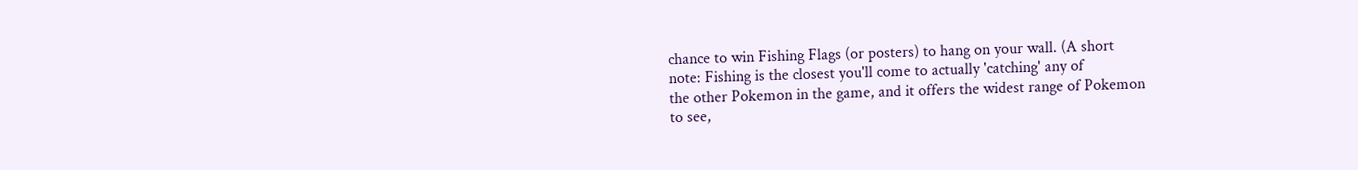chance to win Fishing Flags (or posters) to hang on your wall. (A short
note: Fishing is the closest you'll come to actually 'catching' any of
the other Pokemon in the game, and it offers the widest range of Pokemon
to see,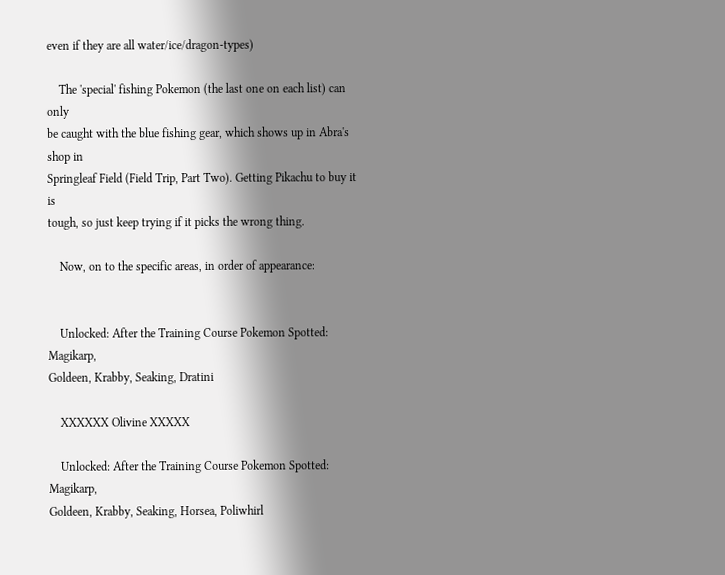even if they are all water/ice/dragon-types)

    The 'special' fishing Pokemon (the last one on each list) can only
be caught with the blue fishing gear, which shows up in Abra's shop in
Springleaf Field (Field Trip, Part Two). Getting Pikachu to buy it is
tough, so just keep trying if it picks the wrong thing.

    Now, on to the specific areas, in order of appearance:


    Unlocked: After the Training Course Pokemon Spotted: Magikarp,
Goldeen, Krabby, Seaking, Dratini

    XXXXXX Olivine XXXXX

    Unlocked: After the Training Course Pokemon Spotted: Magikarp,
Goldeen, Krabby, Seaking, Horsea, Poliwhirl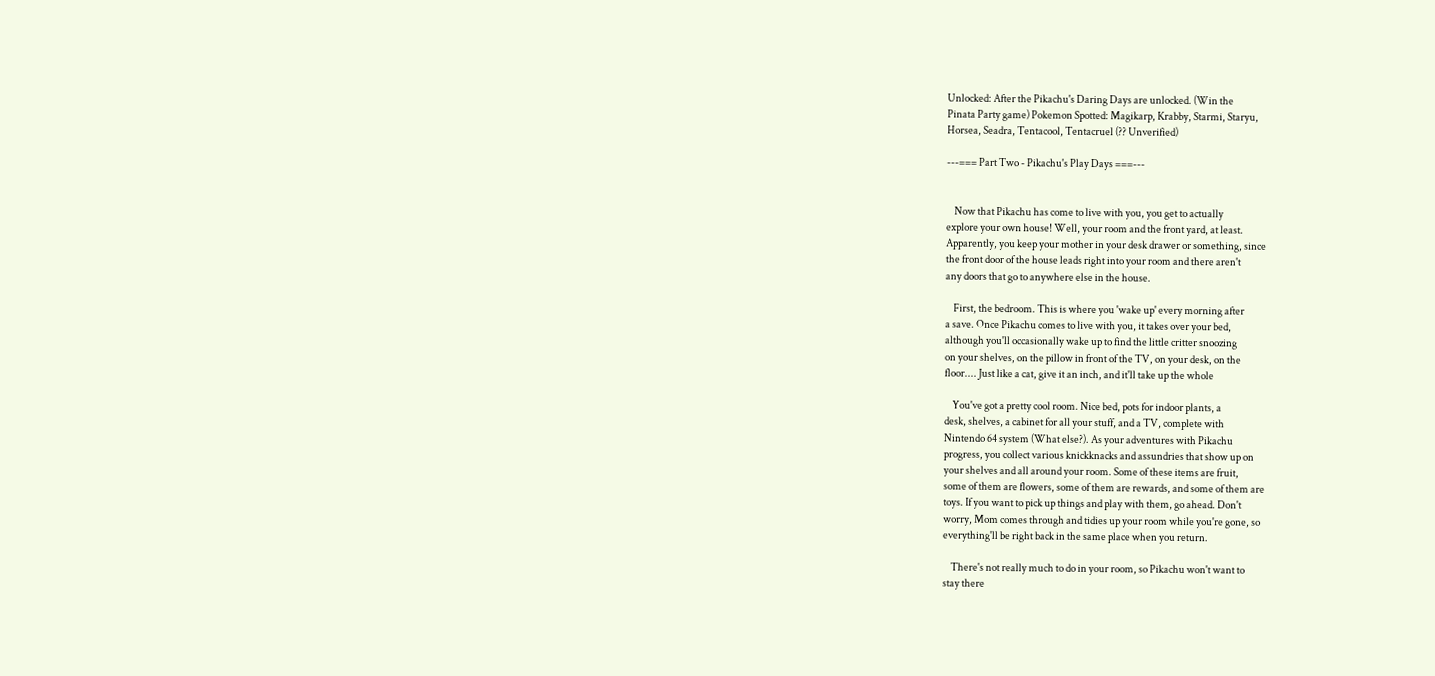Unlocked: After the Pikachu's Daring Days are unlocked. (Win the
Pinata Party game) Pokemon Spotted: Magikarp, Krabby, Starmi, Staryu,
Horsea, Seadra, Tentacool, Tentacruel (?? Unverified)

---=== Part Two - Pikachu's Play Days ===---


    Now that Pikachu has come to live with you, you get to actually
explore your own house! Well, your room and the front yard, at least.
Apparently, you keep your mother in your desk drawer or something, since
the front door of the house leads right into your room and there aren't
any doors that go to anywhere else in the house.

    First, the bedroom. This is where you 'wake up' every morning after
a save. Once Pikachu comes to live with you, it takes over your bed,
although you'll occasionally wake up to find the little critter snoozing
on your shelves, on the pillow in front of the TV, on your desk, on the
floor.... Just like a cat, give it an inch, and it'll take up the whole

    You've got a pretty cool room. Nice bed, pots for indoor plants, a
desk, shelves, a cabinet for all your stuff, and a TV, complete with
Nintendo 64 system (What else?). As your adventures with Pikachu
progress, you collect various knickknacks and assundries that show up on
your shelves and all around your room. Some of these items are fruit,
some of them are flowers, some of them are rewards, and some of them are
toys. If you want to pick up things and play with them, go ahead. Don't
worry, Mom comes through and tidies up your room while you're gone, so
everything'll be right back in the same place when you return.

    There's not really much to do in your room, so Pikachu won't want to
stay there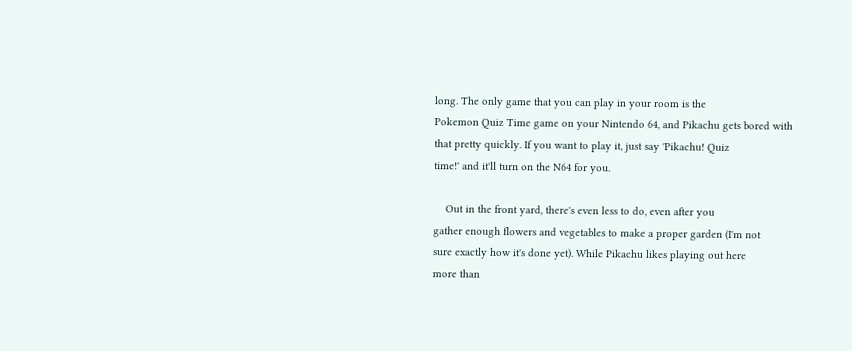long. The only game that you can play in your room is the
Pokemon Quiz Time game on your Nintendo 64, and Pikachu gets bored with
that pretty quickly. If you want to play it, just say 'Pikachu! Quiz
time!' and it'll turn on the N64 for you.

    Out in the front yard, there's even less to do, even after you
gather enough flowers and vegetables to make a proper garden (I'm not
sure exactly how it's done yet). While Pikachu likes playing out here
more than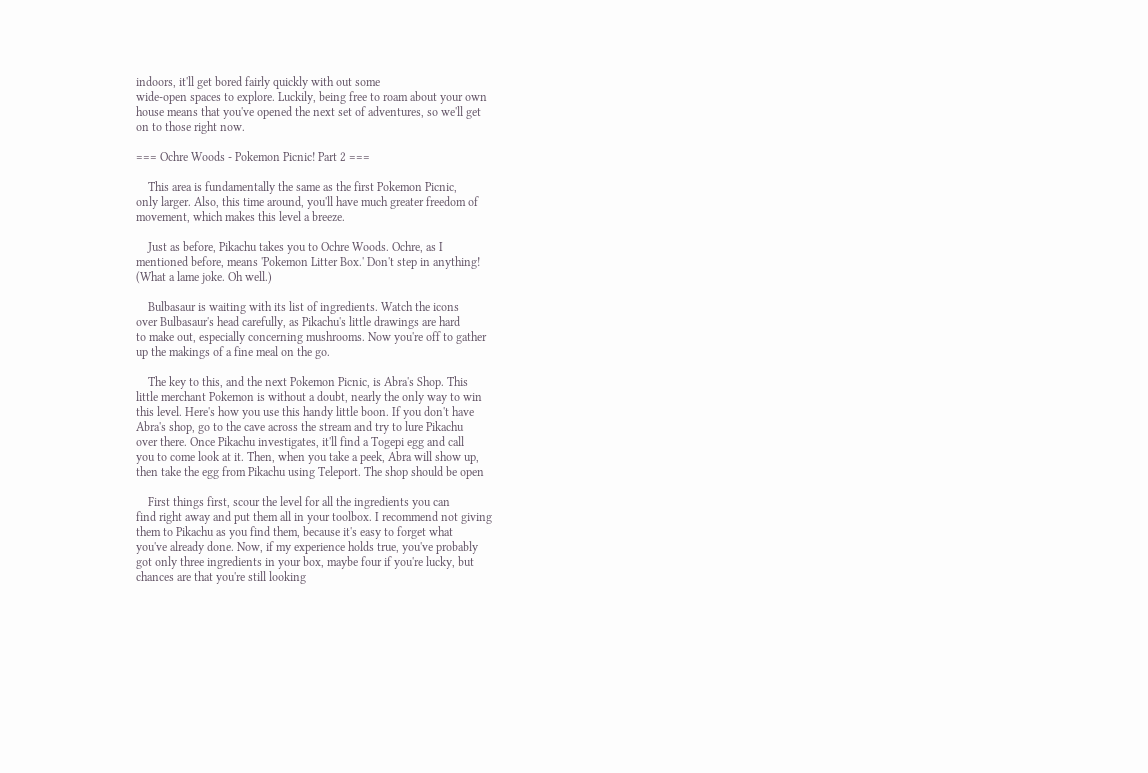indoors, it'll get bored fairly quickly with out some
wide-open spaces to explore. Luckily, being free to roam about your own
house means that you've opened the next set of adventures, so we'll get
on to those right now.

=== Ochre Woods - Pokemon Picnic! Part 2 ===

    This area is fundamentally the same as the first Pokemon Picnic,
only larger. Also, this time around, you'll have much greater freedom of
movement, which makes this level a breeze.

    Just as before, Pikachu takes you to Ochre Woods. Ochre, as I
mentioned before, means 'Pokemon Litter Box.' Don't step in anything!
(What a lame joke. Oh well.)

    Bulbasaur is waiting with its list of ingredients. Watch the icons
over Bulbasaur's head carefully, as Pikachu's little drawings are hard
to make out, especially concerning mushrooms. Now you're off to gather
up the makings of a fine meal on the go.

    The key to this, and the next Pokemon Picnic, is Abra's Shop. This
little merchant Pokemon is without a doubt, nearly the only way to win
this level. Here's how you use this handy little boon. If you don't have
Abra's shop, go to the cave across the stream and try to lure Pikachu
over there. Once Pikachu investigates, it'll find a Togepi egg and call
you to come look at it. Then, when you take a peek, Abra will show up,
then take the egg from Pikachu using Teleport. The shop should be open

    First things first, scour the level for all the ingredients you can
find right away and put them all in your toolbox. I recommend not giving
them to Pikachu as you find them, because it's easy to forget what
you've already done. Now, if my experience holds true, you've probably
got only three ingredients in your box, maybe four if you're lucky, but
chances are that you're still looking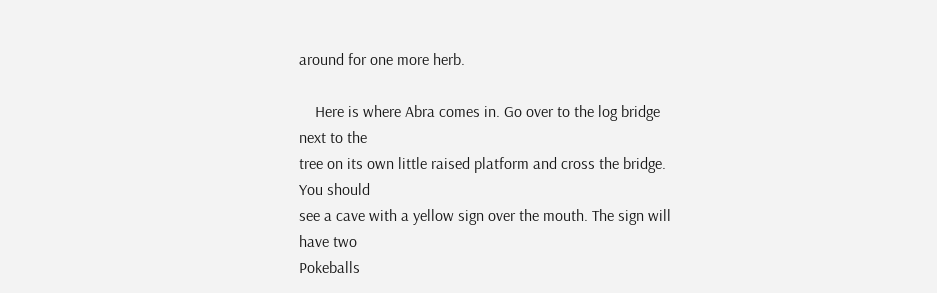around for one more herb.

    Here is where Abra comes in. Go over to the log bridge next to the
tree on its own little raised platform and cross the bridge. You should
see a cave with a yellow sign over the mouth. The sign will have two
Pokeballs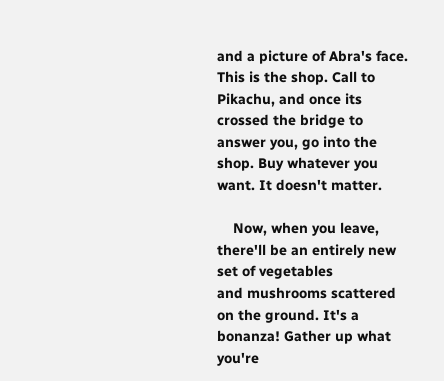and a picture of Abra's face. This is the shop. Call to
Pikachu, and once its crossed the bridge to answer you, go into the
shop. Buy whatever you want. It doesn't matter.

    Now, when you leave, there'll be an entirely new set of vegetables
and mushrooms scattered on the ground. It's a bonanza! Gather up what
you're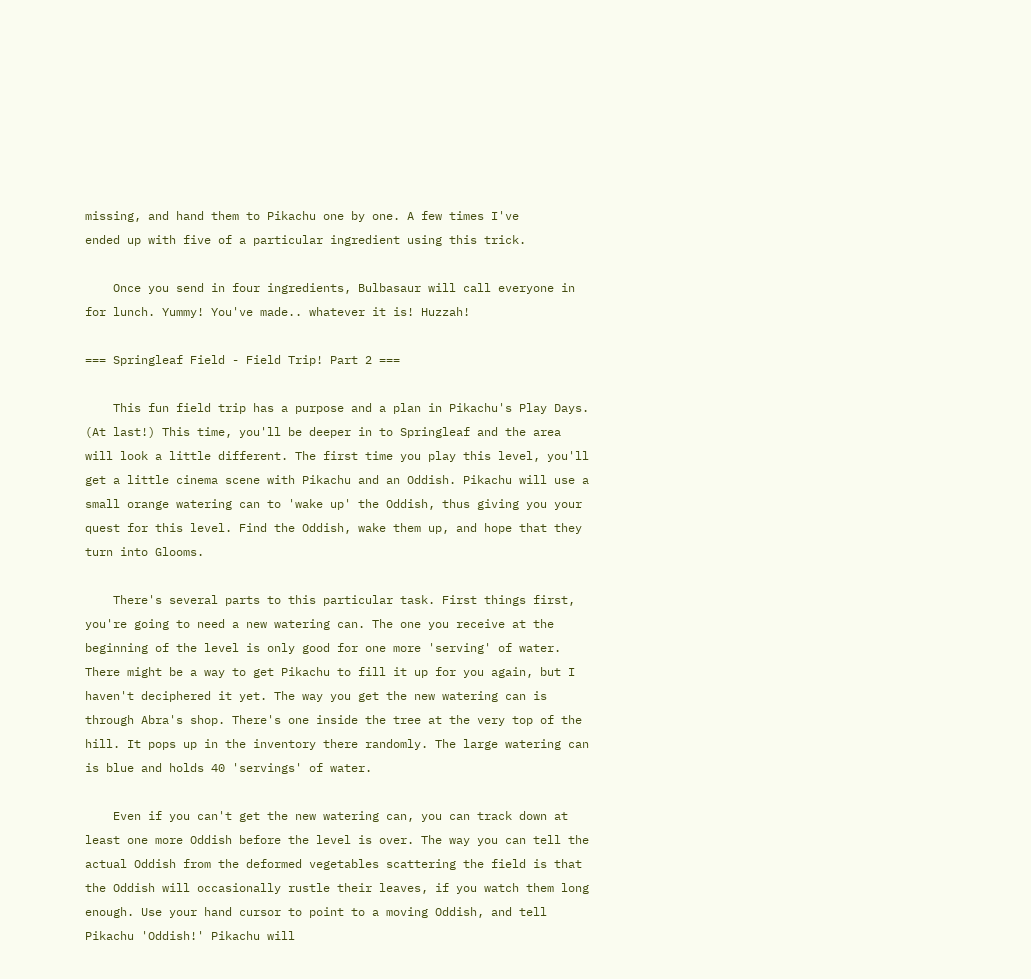missing, and hand them to Pikachu one by one. A few times I've
ended up with five of a particular ingredient using this trick.

    Once you send in four ingredients, Bulbasaur will call everyone in
for lunch. Yummy! You've made.. whatever it is! Huzzah!

=== Springleaf Field - Field Trip! Part 2 ===

    This fun field trip has a purpose and a plan in Pikachu's Play Days.
(At last!) This time, you'll be deeper in to Springleaf and the area
will look a little different. The first time you play this level, you'll
get a little cinema scene with Pikachu and an Oddish. Pikachu will use a
small orange watering can to 'wake up' the Oddish, thus giving you your
quest for this level. Find the Oddish, wake them up, and hope that they
turn into Glooms.

    There's several parts to this particular task. First things first,
you're going to need a new watering can. The one you receive at the
beginning of the level is only good for one more 'serving' of water.
There might be a way to get Pikachu to fill it up for you again, but I
haven't deciphered it yet. The way you get the new watering can is
through Abra's shop. There's one inside the tree at the very top of the
hill. It pops up in the inventory there randomly. The large watering can
is blue and holds 40 'servings' of water.

    Even if you can't get the new watering can, you can track down at
least one more Oddish before the level is over. The way you can tell the
actual Oddish from the deformed vegetables scattering the field is that
the Oddish will occasionally rustle their leaves, if you watch them long
enough. Use your hand cursor to point to a moving Oddish, and tell
Pikachu 'Oddish!' Pikachu will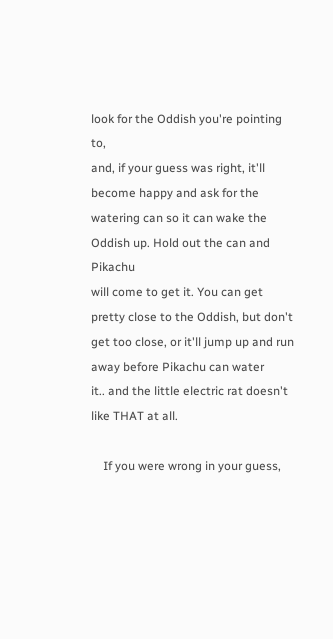look for the Oddish you're pointing to,
and, if your guess was right, it'll become happy and ask for the
watering can so it can wake the Oddish up. Hold out the can and Pikachu
will come to get it. You can get pretty close to the Oddish, but don't
get too close, or it'll jump up and run away before Pikachu can water
it.. and the little electric rat doesn't like THAT at all.

    If you were wrong in your guess,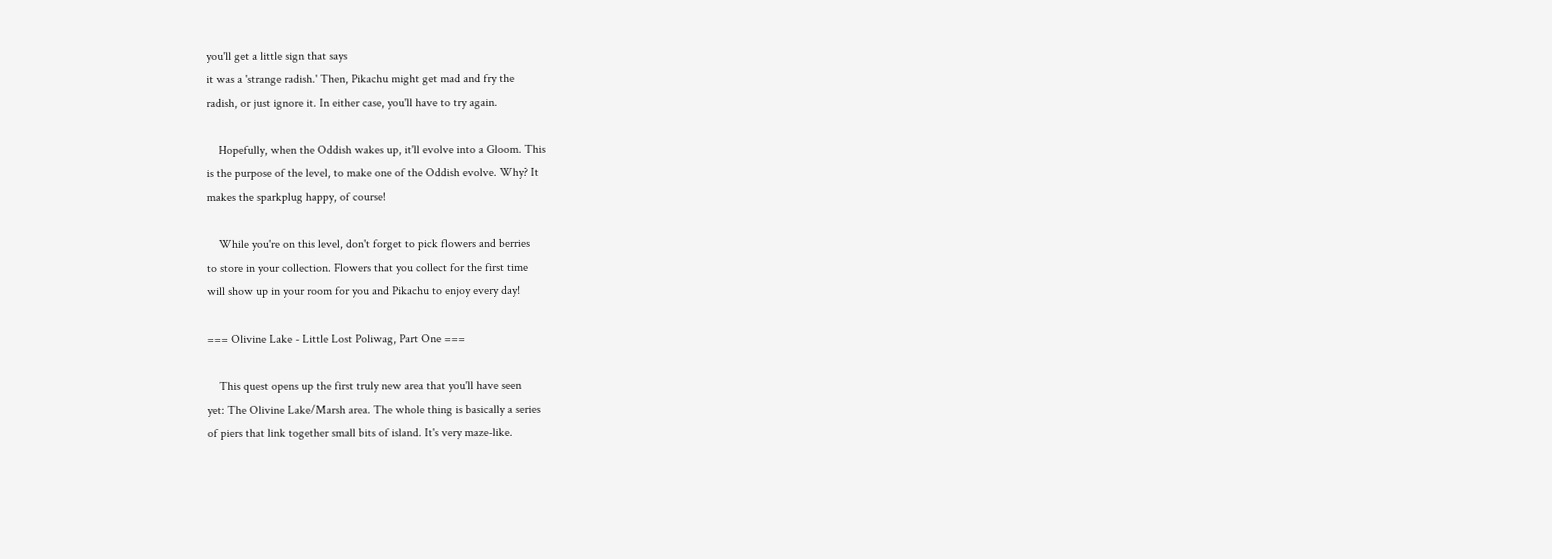you'll get a little sign that says
it was a 'strange radish.' Then, Pikachu might get mad and fry the
radish, or just ignore it. In either case, you'll have to try again.

    Hopefully, when the Oddish wakes up, it'll evolve into a Gloom. This
is the purpose of the level, to make one of the Oddish evolve. Why? It
makes the sparkplug happy, of course!

    While you're on this level, don't forget to pick flowers and berries
to store in your collection. Flowers that you collect for the first time
will show up in your room for you and Pikachu to enjoy every day!

=== Olivine Lake - Little Lost Poliwag, Part One ===

    This quest opens up the first truly new area that you'll have seen
yet: The Olivine Lake/Marsh area. The whole thing is basically a series
of piers that link together small bits of island. It's very maze-like.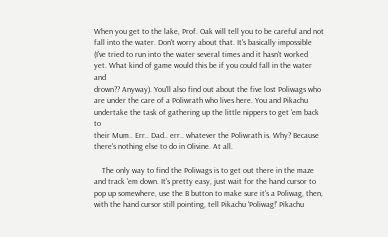When you get to the lake, Prof. Oak will tell you to be careful and not
fall into the water. Don't worry about that. It's basically impossible
(I've tried to run into the water several times and it hasn't worked
yet. What kind of game would this be if you could fall in the water and
drown?? Anyway). You'll also find out about the five lost Poliwags who
are under the care of a Poliwrath who lives here. You and Pikachu
undertake the task of gathering up the little nippers to get 'em back to
their Mum.. Err.. Dad.. err.. whatever the Poliwrath is. Why? Because
there's nothing else to do in Olivine. At all.

    The only way to find the Poliwags is to get out there in the maze
and track 'em down. It's pretty easy, just wait for the hand cursor to
pop up somewhere, use the B button to make sure it's a Poliwag, then,
with the hand cursor still pointing, tell Pikachu 'Poliwag!' Pikachu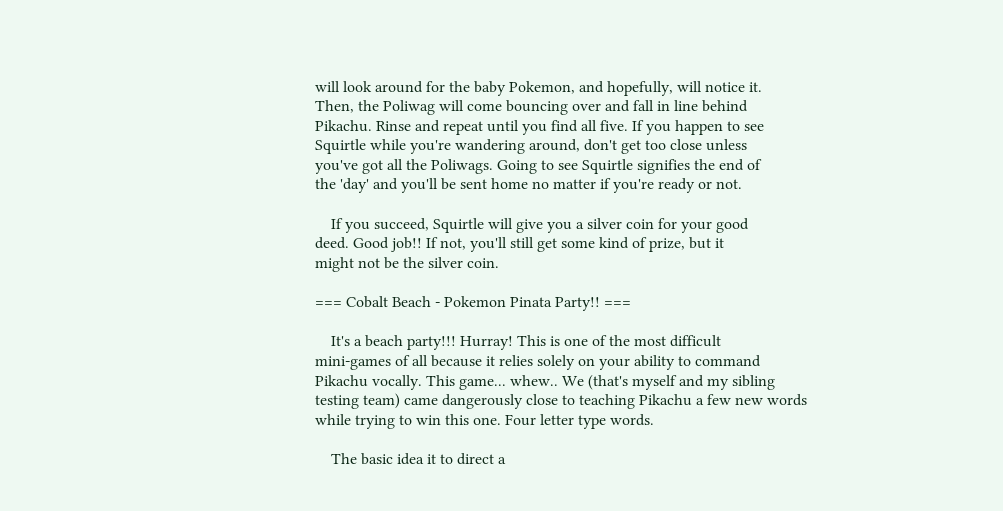will look around for the baby Pokemon, and hopefully, will notice it.
Then, the Poliwag will come bouncing over and fall in line behind
Pikachu. Rinse and repeat until you find all five. If you happen to see
Squirtle while you're wandering around, don't get too close unless
you've got all the Poliwags. Going to see Squirtle signifies the end of
the 'day' and you'll be sent home no matter if you're ready or not.

    If you succeed, Squirtle will give you a silver coin for your good
deed. Good job!! If not, you'll still get some kind of prize, but it
might not be the silver coin.

=== Cobalt Beach - Pokemon Pinata Party!! ===

    It's a beach party!!! Hurray! This is one of the most difficult
mini-games of all because it relies solely on your ability to command
Pikachu vocally. This game... whew.. We (that's myself and my sibling
testing team) came dangerously close to teaching Pikachu a few new words
while trying to win this one. Four letter type words.

    The basic idea it to direct a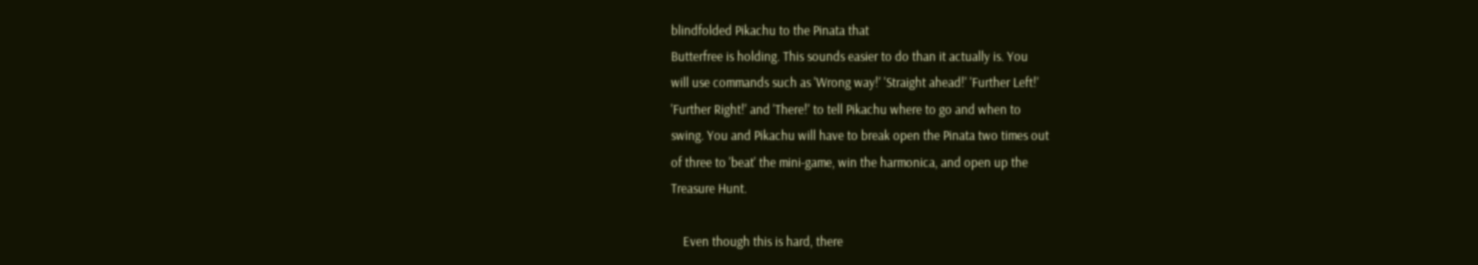blindfolded Pikachu to the Pinata that
Butterfree is holding. This sounds easier to do than it actually is. You
will use commands such as 'Wrong way!' 'Straight ahead!' 'Further Left!'
'Further Right!' and 'There!' to tell Pikachu where to go and when to
swing. You and Pikachu will have to break open the Pinata two times out
of three to 'beat' the mini-game, win the harmonica, and open up the
Treasure Hunt.

    Even though this is hard, there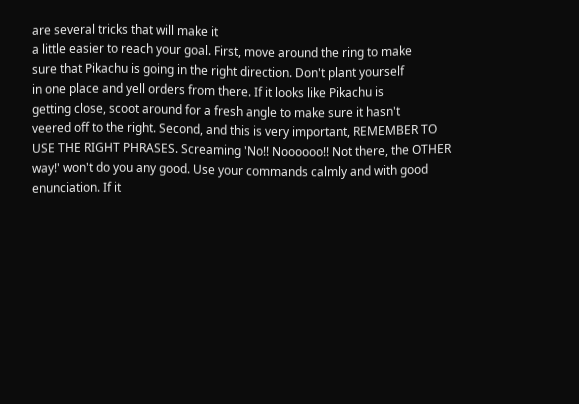are several tricks that will make it
a little easier to reach your goal. First, move around the ring to make
sure that Pikachu is going in the right direction. Don't plant yourself
in one place and yell orders from there. If it looks like Pikachu is
getting close, scoot around for a fresh angle to make sure it hasn't
veered off to the right. Second, and this is very important, REMEMBER TO
USE THE RIGHT PHRASES. Screaming 'No!! Noooooo!! Not there, the OTHER
way!' won't do you any good. Use your commands calmly and with good
enunciation. If it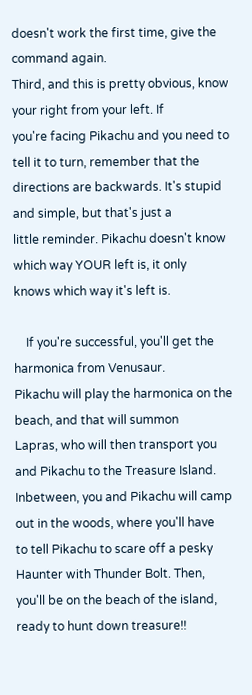doesn't work the first time, give the command again.
Third, and this is pretty obvious, know your right from your left. If
you're facing Pikachu and you need to tell it to turn, remember that the
directions are backwards. It's stupid and simple, but that's just a
little reminder. Pikachu doesn't know which way YOUR left is, it only
knows which way it's left is.

    If you're successful, you'll get the harmonica from Venusaur.
Pikachu will play the harmonica on the beach, and that will summon
Lapras, who will then transport you and Pikachu to the Treasure Island.
Inbetween, you and Pikachu will camp out in the woods, where you'll have
to tell Pikachu to scare off a pesky Haunter with Thunder Bolt. Then,
you'll be on the beach of the island, ready to hunt down treasure!!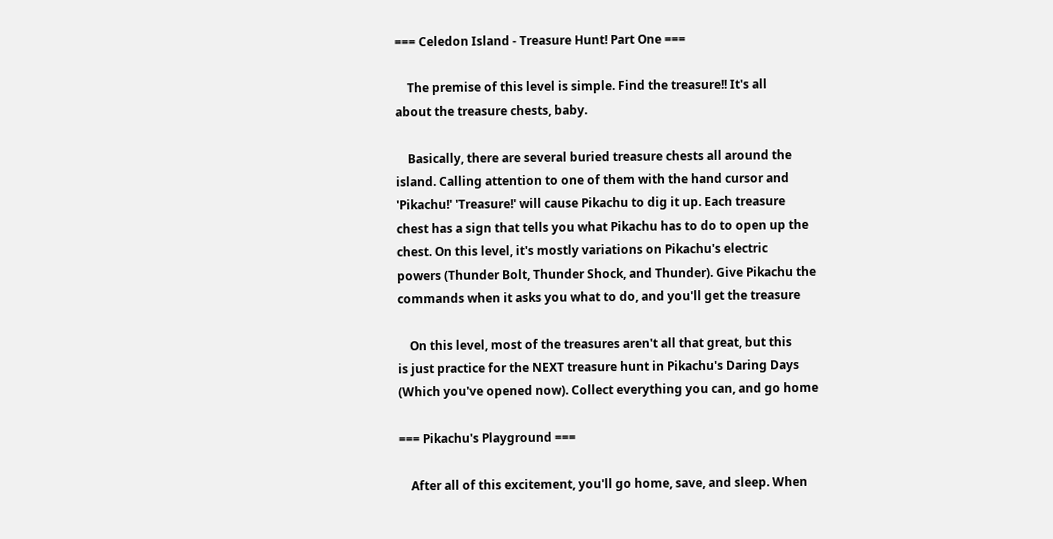=== Celedon Island - Treasure Hunt! Part One ===

    The premise of this level is simple. Find the treasure!! It's all
about the treasure chests, baby.

    Basically, there are several buried treasure chests all around the
island. Calling attention to one of them with the hand cursor and
'Pikachu!' 'Treasure!' will cause Pikachu to dig it up. Each treasure
chest has a sign that tells you what Pikachu has to do to open up the
chest. On this level, it's mostly variations on Pikachu's electric
powers (Thunder Bolt, Thunder Shock, and Thunder). Give Pikachu the
commands when it asks you what to do, and you'll get the treasure

    On this level, most of the treasures aren't all that great, but this
is just practice for the NEXT treasure hunt in Pikachu's Daring Days
(Which you've opened now). Collect everything you can, and go home

=== Pikachu's Playground ===

    After all of this excitement, you'll go home, save, and sleep. When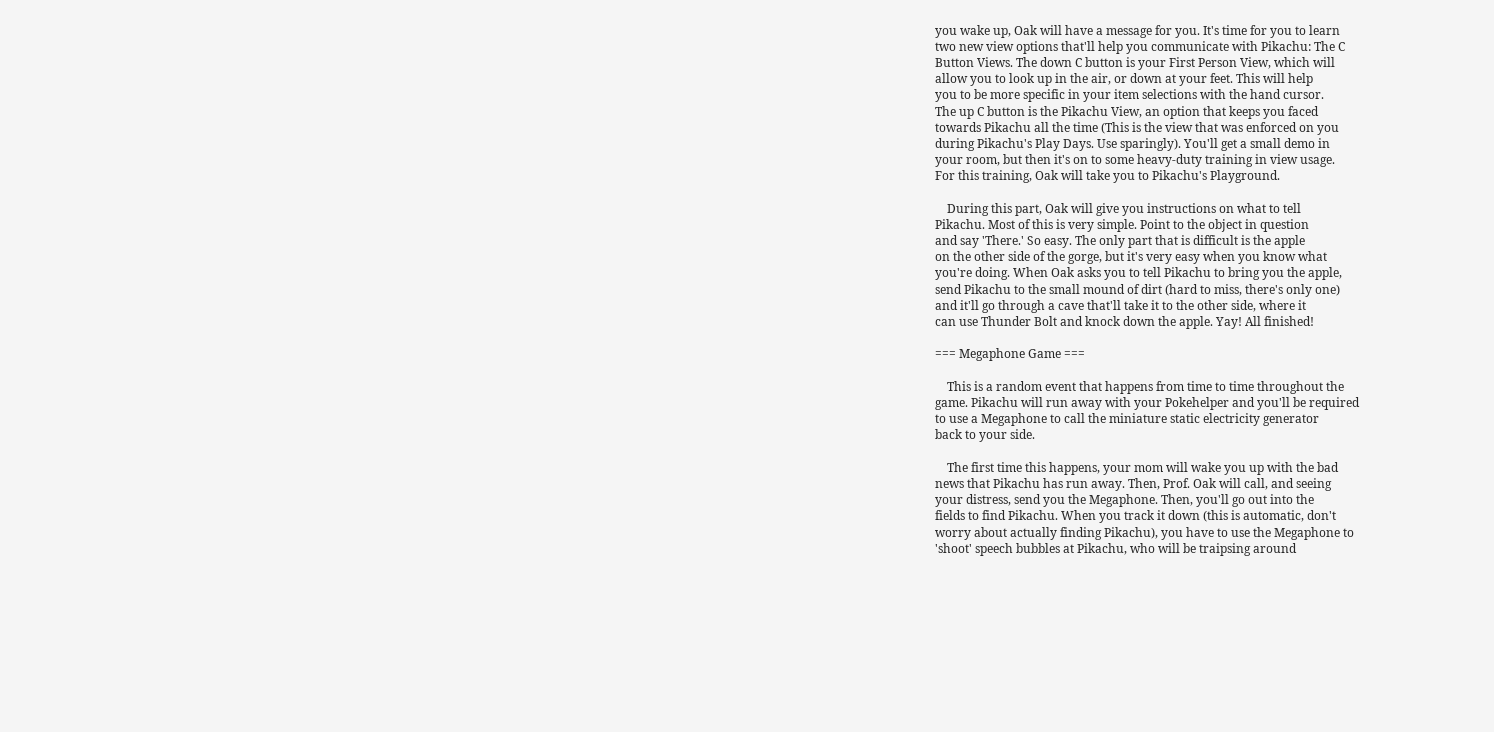you wake up, Oak will have a message for you. It's time for you to learn
two new view options that'll help you communicate with Pikachu: The C
Button Views. The down C button is your First Person View, which will
allow you to look up in the air, or down at your feet. This will help
you to be more specific in your item selections with the hand cursor.
The up C button is the Pikachu View, an option that keeps you faced
towards Pikachu all the time (This is the view that was enforced on you
during Pikachu's Play Days. Use sparingly). You'll get a small demo in
your room, but then it's on to some heavy-duty training in view usage.
For this training, Oak will take you to Pikachu's Playground.

    During this part, Oak will give you instructions on what to tell
Pikachu. Most of this is very simple. Point to the object in question
and say 'There.' So easy. The only part that is difficult is the apple
on the other side of the gorge, but it's very easy when you know what
you're doing. When Oak asks you to tell Pikachu to bring you the apple,
send Pikachu to the small mound of dirt (hard to miss, there's only one)
and it'll go through a cave that'll take it to the other side, where it
can use Thunder Bolt and knock down the apple. Yay! All finished!

=== Megaphone Game ===

    This is a random event that happens from time to time throughout the
game. Pikachu will run away with your Pokehelper and you'll be required
to use a Megaphone to call the miniature static electricity generator
back to your side.

    The first time this happens, your mom will wake you up with the bad
news that Pikachu has run away. Then, Prof. Oak will call, and seeing
your distress, send you the Megaphone. Then, you'll go out into the
fields to find Pikachu. When you track it down (this is automatic, don't
worry about actually finding Pikachu), you have to use the Megaphone to
'shoot' speech bubbles at Pikachu, who will be traipsing around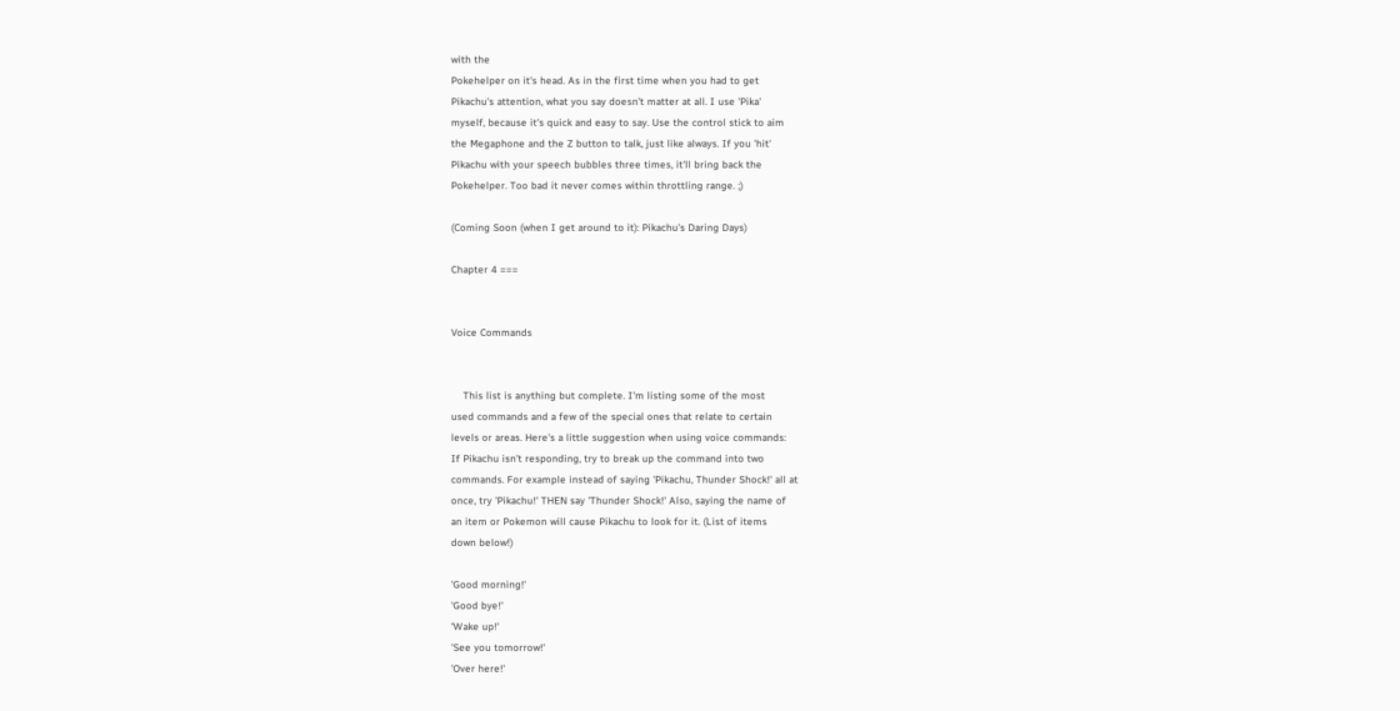with the
Pokehelper on it's head. As in the first time when you had to get
Pikachu's attention, what you say doesn't matter at all. I use 'Pika'
myself, because it's quick and easy to say. Use the control stick to aim
the Megaphone and the Z button to talk, just like always. If you 'hit'
Pikachu with your speech bubbles three times, it'll bring back the
Pokehelper. Too bad it never comes within throttling range. ;)

(Coming Soon (when I get around to it): Pikachu's Daring Days)

Chapter 4 ===


Voice Commands


    This list is anything but complete. I'm listing some of the most
used commands and a few of the special ones that relate to certain
levels or areas. Here's a little suggestion when using voice commands:
If Pikachu isn't responding, try to break up the command into two
commands. For example instead of saying 'Pikachu, Thunder Shock!' all at
once, try 'Pikachu!' THEN say 'Thunder Shock!' Also, saying the name of
an item or Pokemon will cause Pikachu to look for it. (List of items
down below!)

'Good morning!'
'Good bye!'
'Wake up!'
'See you tomorrow!'
'Over here!'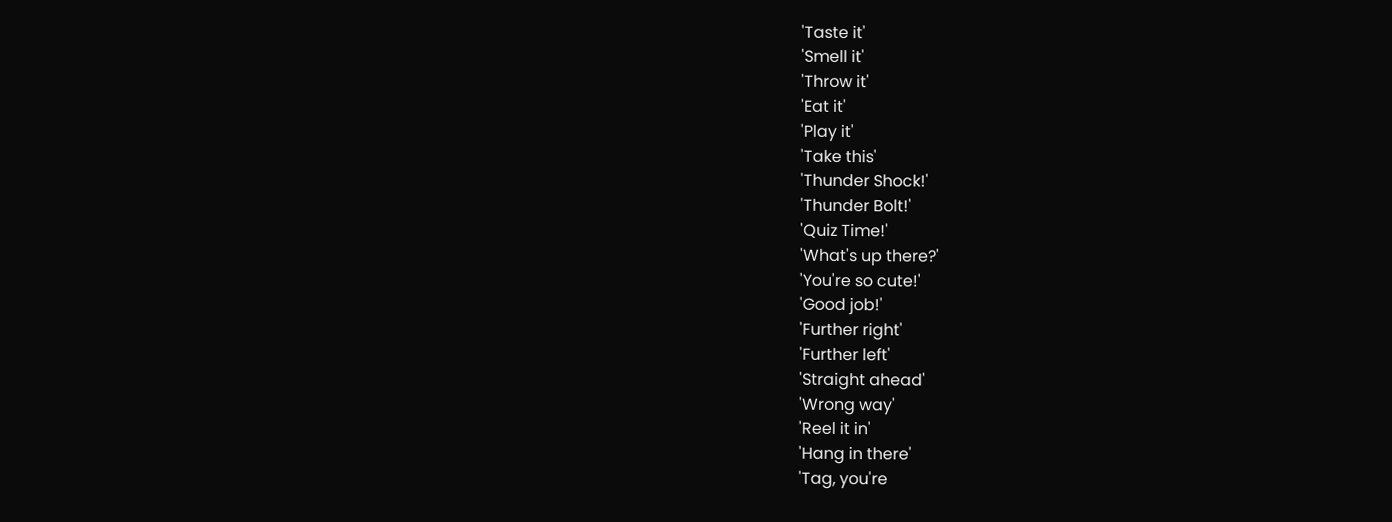'Taste it'
'Smell it'
'Throw it'
'Eat it'
'Play it'
'Take this'
'Thunder Shock!'
'Thunder Bolt!'
'Quiz Time!'
'What's up there?'
'You're so cute!'
'Good job!'
'Further right'
'Further left'
'Straight ahead'
'Wrong way'
'Reel it in'
'Hang in there'
'Tag, you're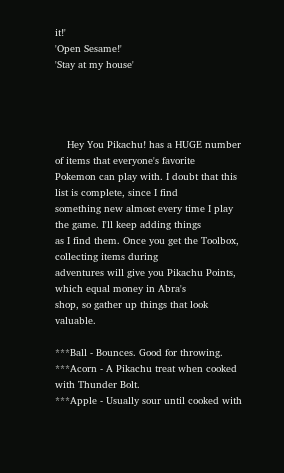it!'
'Open Sesame!'
'Stay at my house'




    Hey You Pikachu! has a HUGE number of items that everyone's favorite
Pokemon can play with. I doubt that this list is complete, since I find
something new almost every time I play the game. I'll keep adding things
as I find them. Once you get the Toolbox, collecting items during
adventures will give you Pikachu Points, which equal money in Abra's
shop, so gather up things that look valuable.

***Ball - Bounces. Good for throwing.
***Acorn - A Pikachu treat when cooked with Thunder Bolt.
***Apple - Usually sour until cooked with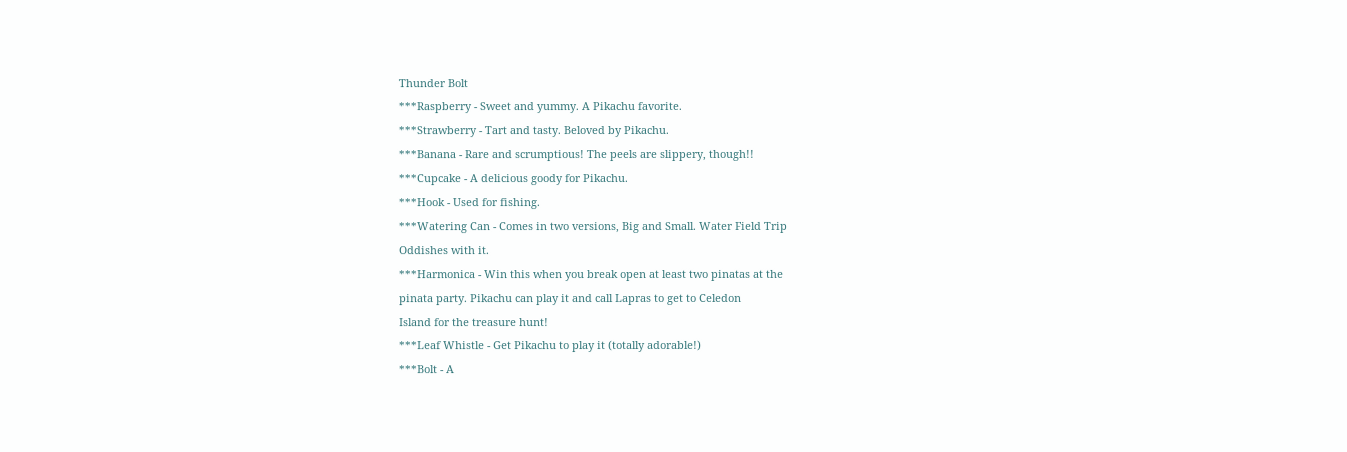Thunder Bolt
***Raspberry - Sweet and yummy. A Pikachu favorite.
***Strawberry - Tart and tasty. Beloved by Pikachu.
***Banana - Rare and scrumptious! The peels are slippery, though!!
***Cupcake - A delicious goody for Pikachu.
***Hook - Used for fishing.
***Watering Can - Comes in two versions, Big and Small. Water Field Trip
Oddishes with it.
***Harmonica - Win this when you break open at least two pinatas at the
pinata party. Pikachu can play it and call Lapras to get to Celedon
Island for the treasure hunt!
***Leaf Whistle - Get Pikachu to play it (totally adorable!)
***Bolt - A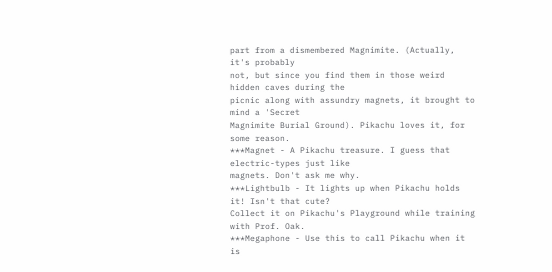part from a dismembered Magnimite. (Actually, it's probably
not, but since you find them in those weird hidden caves during the
picnic along with assundry magnets, it brought to mind a 'Secret
Magnimite Burial Ground). Pikachu loves it, for some reason.
***Magnet - A Pikachu treasure. I guess that electric-types just like
magnets. Don't ask me why.
***Lightbulb - It lights up when Pikachu holds it! Isn't that cute?
Collect it on Pikachu's Playground while training with Prof. Oak.
***Megaphone - Use this to call Pikachu when it is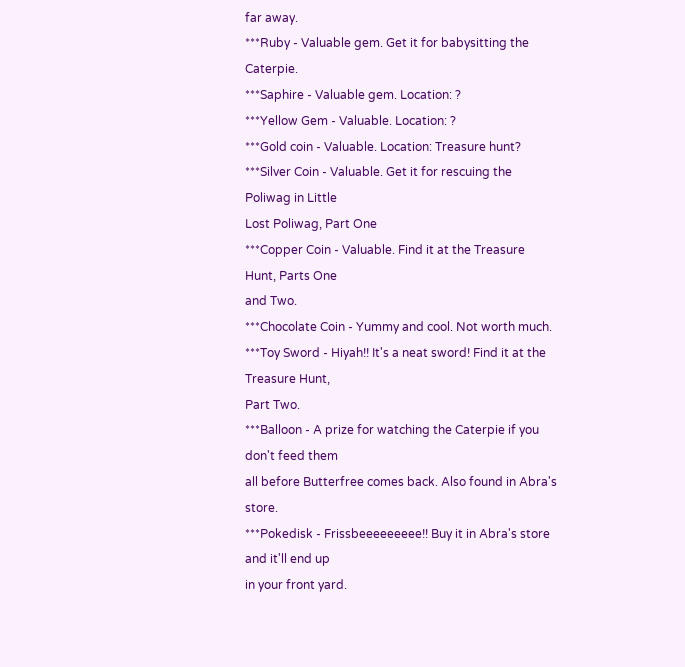far away.
***Ruby - Valuable gem. Get it for babysitting the Caterpie.
***Saphire - Valuable gem. Location: ?
***Yellow Gem - Valuable. Location: ?
***Gold coin - Valuable. Location: Treasure hunt?
***Silver Coin - Valuable. Get it for rescuing the Poliwag in Little
Lost Poliwag, Part One
***Copper Coin - Valuable. Find it at the Treasure Hunt, Parts One
and Two.
***Chocolate Coin - Yummy and cool. Not worth much.
***Toy Sword - Hiyah!! It's a neat sword! Find it at the Treasure Hunt,
Part Two.
***Balloon - A prize for watching the Caterpie if you don't feed them
all before Butterfree comes back. Also found in Abra's store.
***Pokedisk - Frissbeeeeeeeee!! Buy it in Abra's store and it'll end up
in your front yard.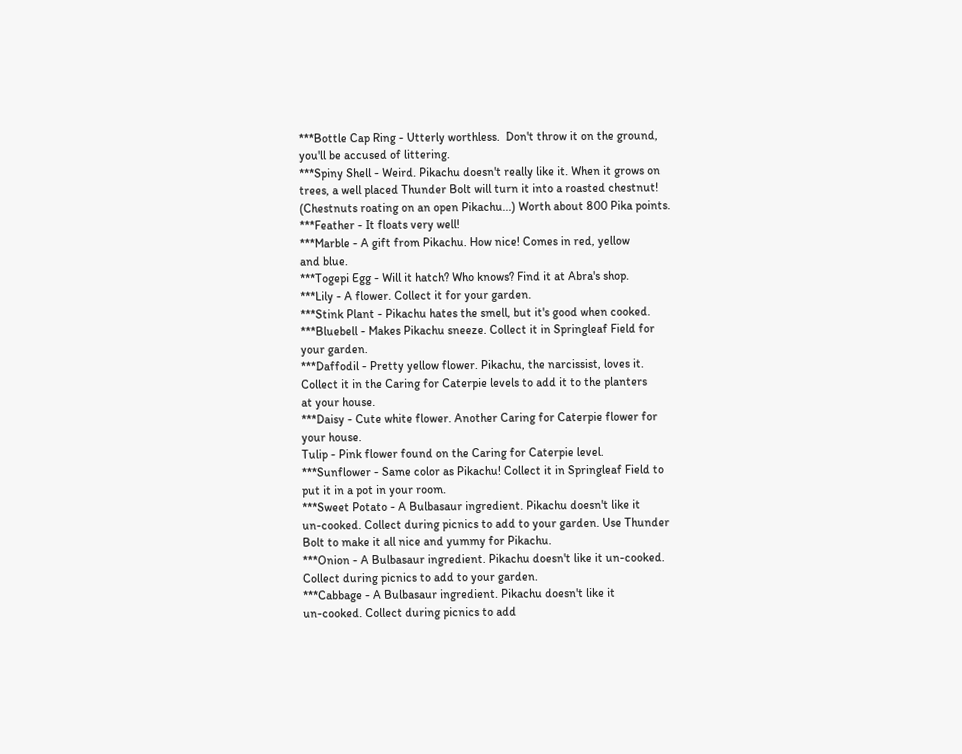***Bottle Cap Ring - Utterly worthless.  Don't throw it on the ground,
you'll be accused of littering.
***Spiny Shell - Weird. Pikachu doesn't really like it. When it grows on
trees, a well placed Thunder Bolt will turn it into a roasted chestnut!
(Chestnuts roating on an open Pikachu...) Worth about 800 Pika points.
***Feather - It floats very well!
***Marble - A gift from Pikachu. How nice! Comes in red, yellow
and blue.
***Togepi Egg - Will it hatch? Who knows? Find it at Abra's shop.
***Lily - A flower. Collect it for your garden.
***Stink Plant - Pikachu hates the smell, but it's good when cooked.
***Bluebell - Makes Pikachu sneeze. Collect it in Springleaf Field for
your garden.
***Daffodil - Pretty yellow flower. Pikachu, the narcissist, loves it.
Collect it in the Caring for Caterpie levels to add it to the planters
at your house.
***Daisy - Cute white flower. Another Caring for Caterpie flower for
your house.
Tulip - Pink flower found on the Caring for Caterpie level.
***Sunflower - Same color as Pikachu! Collect it in Springleaf Field to
put it in a pot in your room.
***Sweet Potato - A Bulbasaur ingredient. Pikachu doesn't like it
un-cooked. Collect during picnics to add to your garden. Use Thunder
Bolt to make it all nice and yummy for Pikachu.
***Onion - A Bulbasaur ingredient. Pikachu doesn't like it un-cooked.
Collect during picnics to add to your garden.
***Cabbage - A Bulbasaur ingredient. Pikachu doesn't like it
un-cooked. Collect during picnics to add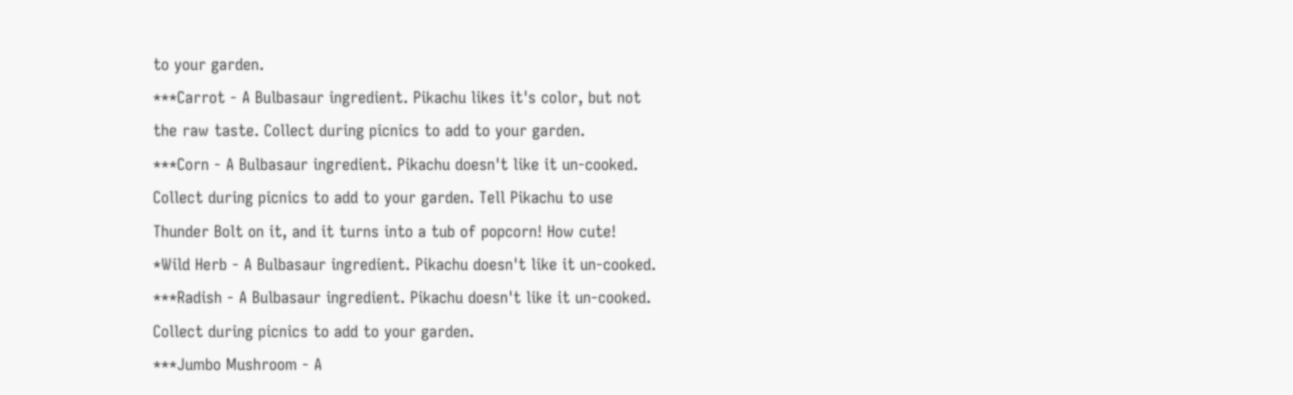to your garden.
***Carrot - A Bulbasaur ingredient. Pikachu likes it's color, but not
the raw taste. Collect during picnics to add to your garden.
***Corn - A Bulbasaur ingredient. Pikachu doesn't like it un-cooked.
Collect during picnics to add to your garden. Tell Pikachu to use
Thunder Bolt on it, and it turns into a tub of popcorn! How cute!
*Wild Herb - A Bulbasaur ingredient. Pikachu doesn't like it un-cooked.
***Radish - A Bulbasaur ingredient. Pikachu doesn't like it un-cooked.
Collect during picnics to add to your garden.
***Jumbo Mushroom - A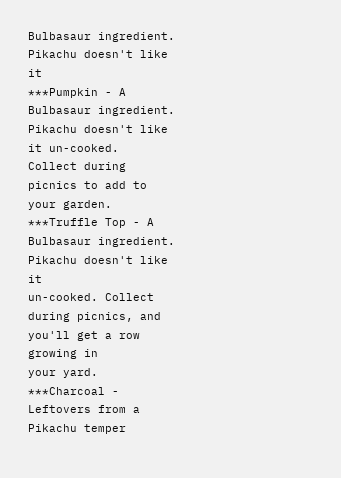Bulbasaur ingredient. Pikachu doesn't like it
***Pumpkin - A Bulbasaur ingredient. Pikachu doesn't like it un-cooked.
Collect during picnics to add to your garden.
***Truffle Top - A Bulbasaur ingredient. Pikachu doesn't like it
un-cooked. Collect during picnics, and you'll get a row growing in
your yard.
***Charcoal - Leftovers from a Pikachu temper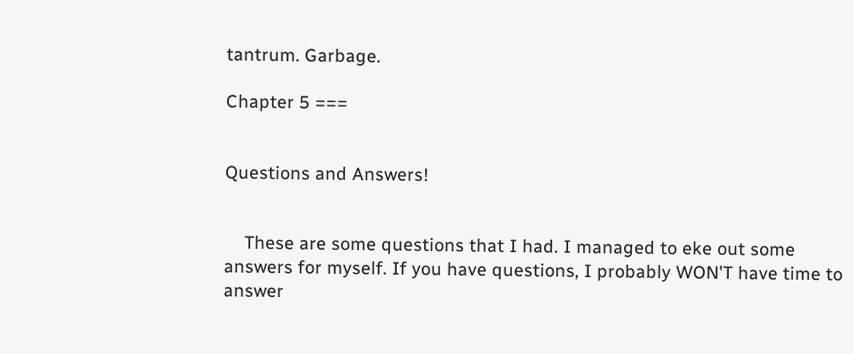tantrum. Garbage.

Chapter 5 ===


Questions and Answers!


    These are some questions that I had. I managed to eke out some
answers for myself. If you have questions, I probably WON'T have time to
answer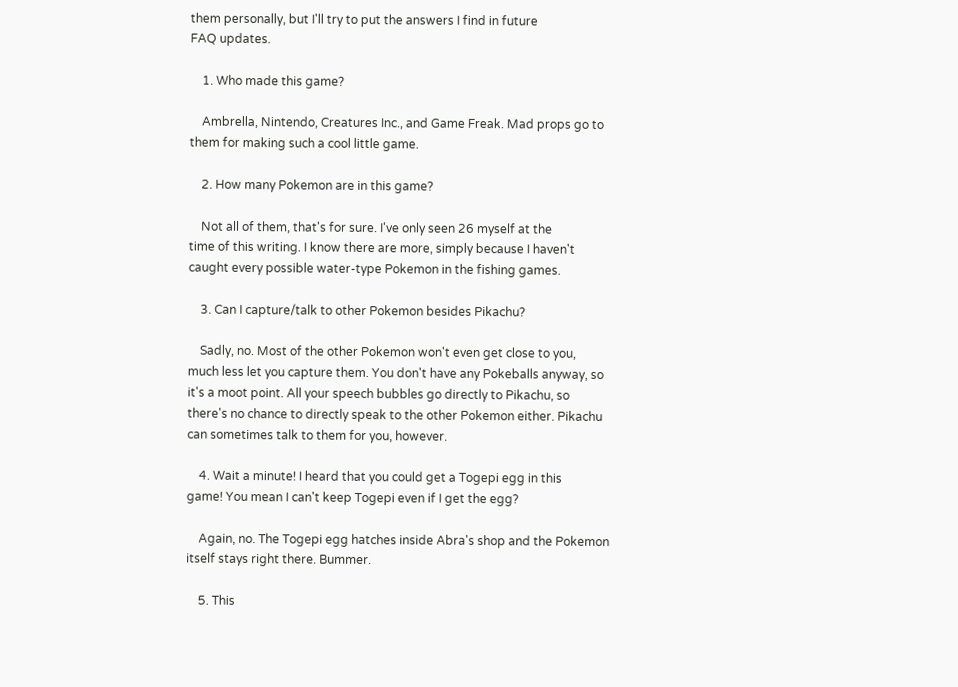them personally, but I'll try to put the answers I find in future
FAQ updates.

    1. Who made this game?

    Ambrella, Nintendo, Creatures Inc., and Game Freak. Mad props go to
them for making such a cool little game.

    2. How many Pokemon are in this game?

    Not all of them, that's for sure. I've only seen 26 myself at the
time of this writing. I know there are more, simply because I haven't
caught every possible water-type Pokemon in the fishing games.

    3. Can I capture/talk to other Pokemon besides Pikachu?

    Sadly, no. Most of the other Pokemon won't even get close to you,
much less let you capture them. You don't have any Pokeballs anyway, so
it's a moot point. All your speech bubbles go directly to Pikachu, so
there's no chance to directly speak to the other Pokemon either. Pikachu
can sometimes talk to them for you, however.

    4. Wait a minute! I heard that you could get a Togepi egg in this
game! You mean I can't keep Togepi even if I get the egg?

    Again, no. The Togepi egg hatches inside Abra's shop and the Pokemon
itself stays right there. Bummer.

    5. This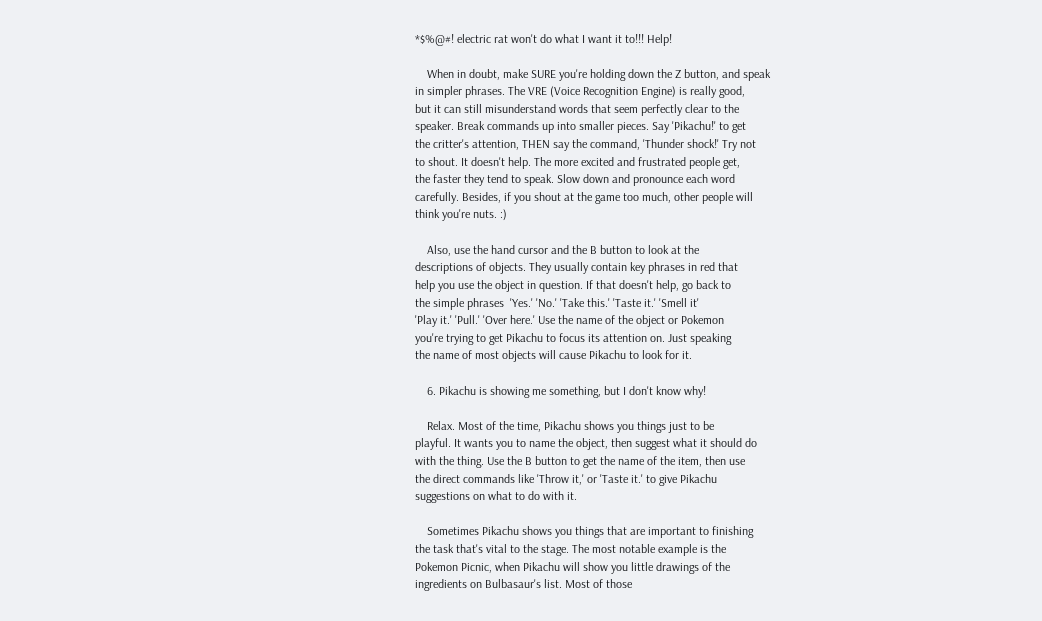*$%@#! electric rat won't do what I want it to!!! Help!

    When in doubt, make SURE you're holding down the Z button, and speak
in simpler phrases. The VRE (Voice Recognition Engine) is really good,
but it can still misunderstand words that seem perfectly clear to the
speaker. Break commands up into smaller pieces. Say 'Pikachu!' to get
the critter's attention, THEN say the command, 'Thunder shock!' Try not
to shout. It doesn't help. The more excited and frustrated people get,
the faster they tend to speak. Slow down and pronounce each word
carefully. Besides, if you shout at the game too much, other people will
think you're nuts. :)

    Also, use the hand cursor and the B button to look at the
descriptions of objects. They usually contain key phrases in red that
help you use the object in question. If that doesn't help, go back to
the simple phrases  'Yes.' 'No.' 'Take this.' 'Taste it.' 'Smell it'
'Play it.' 'Pull.' 'Over here.' Use the name of the object or Pokemon
you're trying to get Pikachu to focus its attention on. Just speaking
the name of most objects will cause Pikachu to look for it.

    6. Pikachu is showing me something, but I don't know why!

    Relax. Most of the time, Pikachu shows you things just to be
playful. It wants you to name the object, then suggest what it should do
with the thing. Use the B button to get the name of the item, then use
the direct commands like 'Throw it,' or 'Taste it.' to give Pikachu
suggestions on what to do with it.

    Sometimes Pikachu shows you things that are important to finishing
the task that's vital to the stage. The most notable example is the
Pokemon Picnic, when Pikachu will show you little drawings of the
ingredients on Bulbasaur's list. Most of those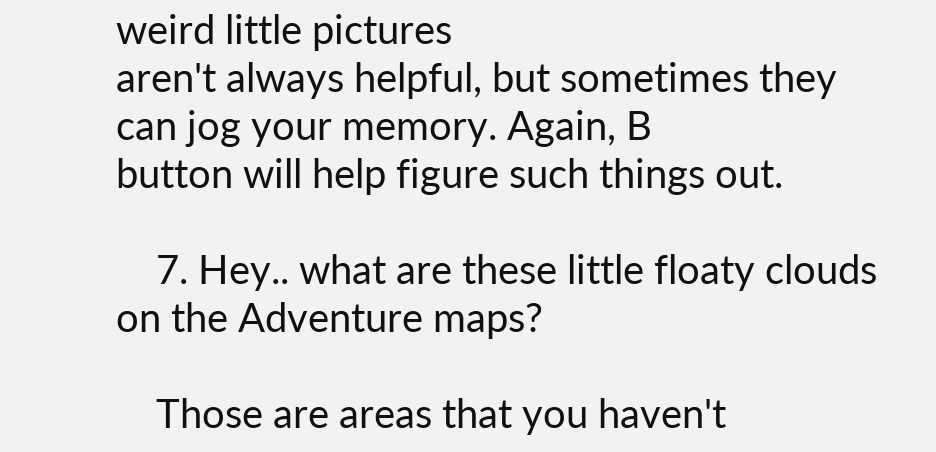weird little pictures
aren't always helpful, but sometimes they can jog your memory. Again, B
button will help figure such things out.

    7. Hey.. what are these little floaty clouds on the Adventure maps?

    Those are areas that you haven't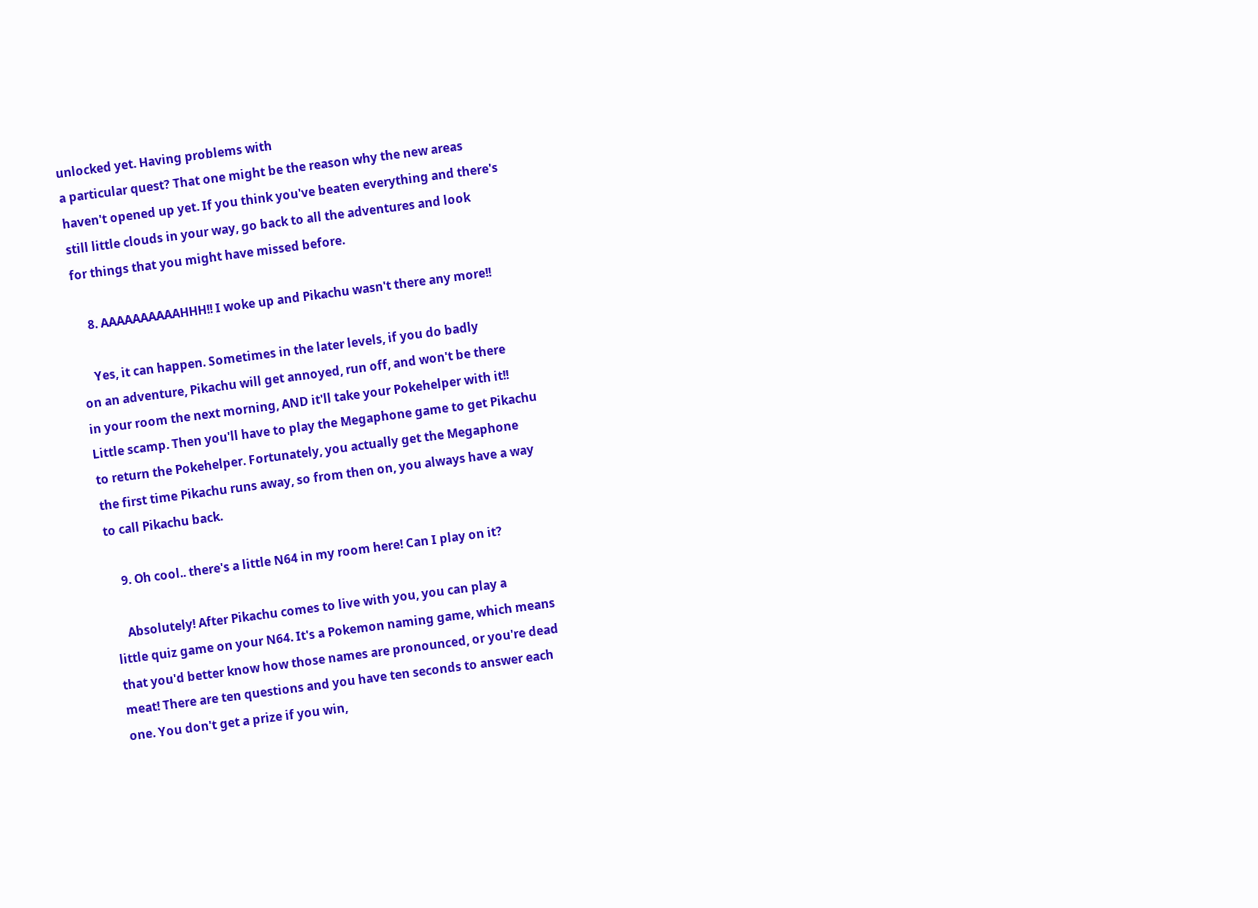unlocked yet. Having problems with
a particular quest? That one might be the reason why the new areas
haven't opened up yet. If you think you've beaten everything and there's
still little clouds in your way, go back to all the adventures and look
for things that you might have missed before.

    8. AAAAAAAAAAHHH!! I woke up and Pikachu wasn't there any more!!

    Yes, it can happen. Sometimes in the later levels, if you do badly
on an adventure, Pikachu will get annoyed, run off, and won't be there
in your room the next morning, AND it'll take your Pokehelper with it!!
Little scamp. Then you'll have to play the Megaphone game to get Pikachu
to return the Pokehelper. Fortunately, you actually get the Megaphone
the first time Pikachu runs away, so from then on, you always have a way
to call Pikachu back.

    9. Oh cool.. there's a little N64 in my room here! Can I play on it?

    Absolutely! After Pikachu comes to live with you, you can play a
little quiz game on your N64. It's a Pokemon naming game, which means
that you'd better know how those names are pronounced, or you're dead
meat! There are ten questions and you have ten seconds to answer each
one. You don't get a prize if you win,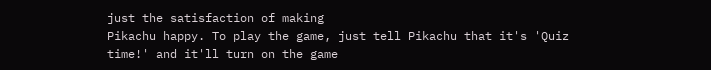just the satisfaction of making
Pikachu happy. To play the game, just tell Pikachu that it's 'Quiz
time!' and it'll turn on the game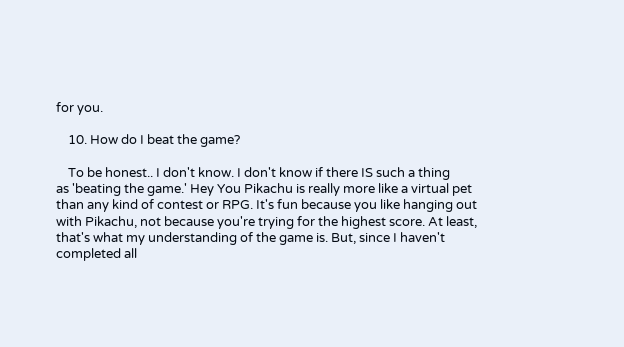for you.

    10. How do I beat the game?

    To be honest.. I don't know. I don't know if there IS such a thing
as 'beating the game.' Hey You Pikachu is really more like a virtual pet
than any kind of contest or RPG. It's fun because you like hanging out
with Pikachu, not because you're trying for the highest score. At least,
that's what my understanding of the game is. But, since I haven't
completed all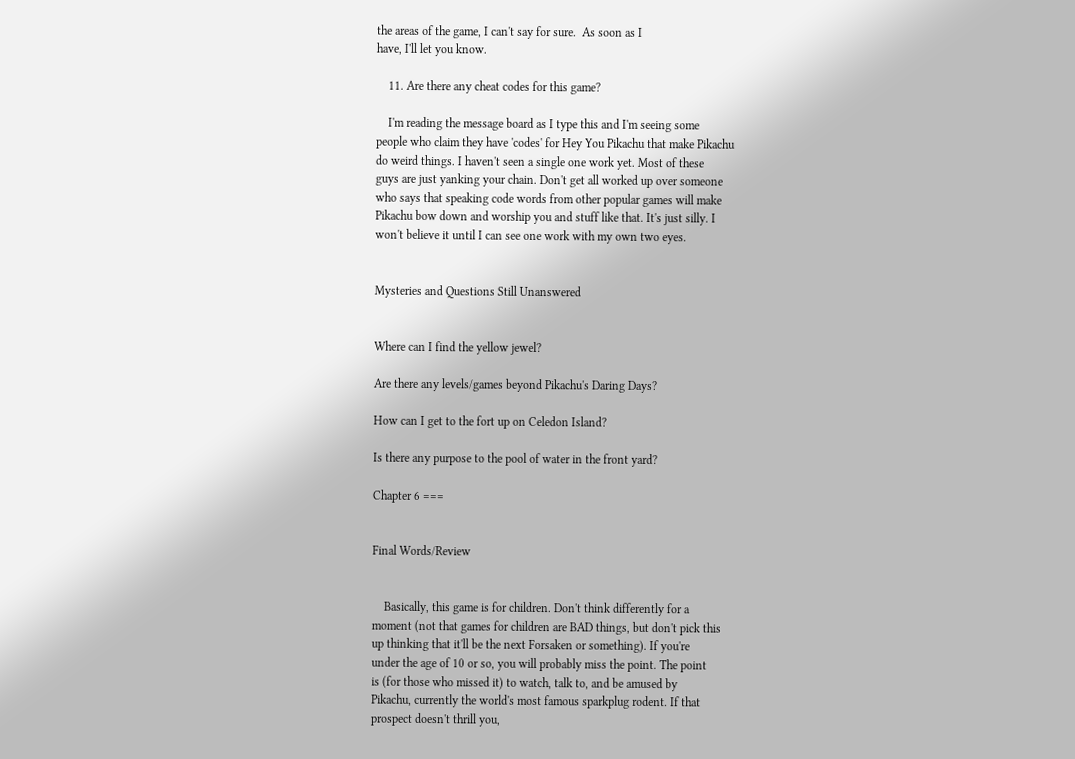the areas of the game, I can't say for sure.  As soon as I
have, I'll let you know.

    11. Are there any cheat codes for this game?

    I'm reading the message board as I type this and I'm seeing some
people who claim they have 'codes' for Hey You Pikachu that make Pikachu
do weird things. I haven't seen a single one work yet. Most of these
guys are just yanking your chain. Don't get all worked up over someone
who says that speaking code words from other popular games will make
Pikachu bow down and worship you and stuff like that. It's just silly. I
won't believe it until I can see one work with my own two eyes.


Mysteries and Questions Still Unanswered


Where can I find the yellow jewel?

Are there any levels/games beyond Pikachu's Daring Days?

How can I get to the fort up on Celedon Island?

Is there any purpose to the pool of water in the front yard?

Chapter 6 ===


Final Words/Review


    Basically, this game is for children. Don't think differently for a
moment (not that games for children are BAD things, but don't pick this
up thinking that it'll be the next Forsaken or something). If you're
under the age of 10 or so, you will probably miss the point. The point
is (for those who missed it) to watch, talk to, and be amused by
Pikachu, currently the world's most famous sparkplug rodent. If that
prospect doesn't thrill you,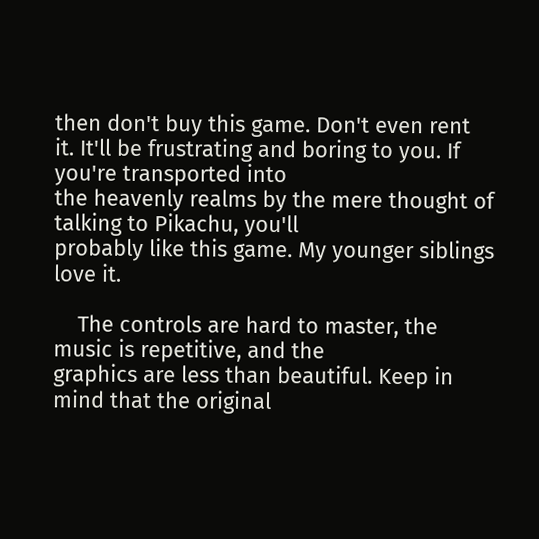then don't buy this game. Don't even rent
it. It'll be frustrating and boring to you. If you're transported into
the heavenly realms by the mere thought of talking to Pikachu, you'll
probably like this game. My younger siblings love it.

    The controls are hard to master, the music is repetitive, and the
graphics are less than beautiful. Keep in mind that the original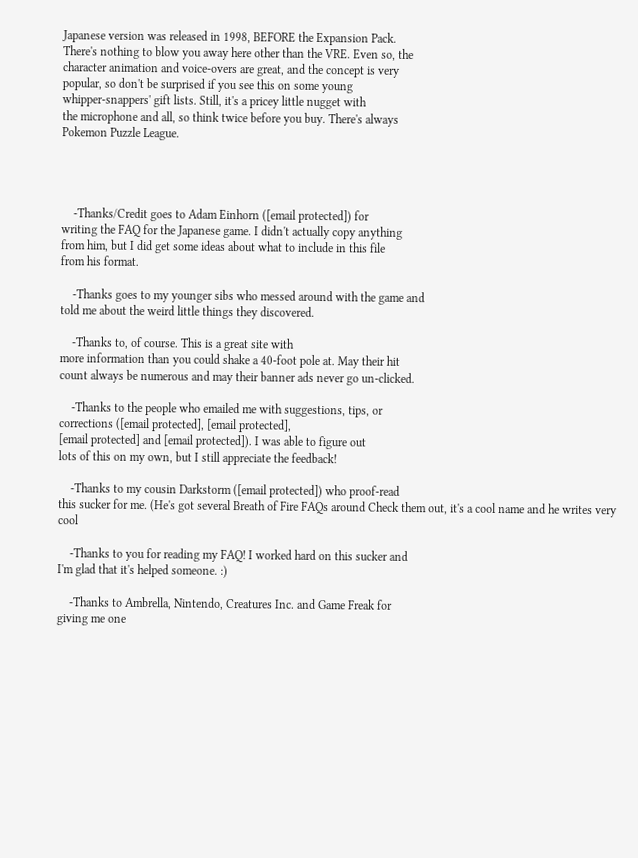Japanese version was released in 1998, BEFORE the Expansion Pack.
There's nothing to blow you away here other than the VRE. Even so, the
character animation and voice-overs are great, and the concept is very
popular, so don't be surprised if you see this on some young
whipper-snappers' gift lists. Still, it's a pricey little nugget with
the microphone and all, so think twice before you buy. There's always
Pokemon Puzzle League.




    -Thanks/Credit goes to Adam Einhorn ([email protected]) for
writing the FAQ for the Japanese game. I didn't actually copy anything
from him, but I did get some ideas about what to include in this file
from his format.

    -Thanks goes to my younger sibs who messed around with the game and
told me about the weird little things they discovered.

    -Thanks to, of course. This is a great site with
more information than you could shake a 40-foot pole at. May their hit
count always be numerous and may their banner ads never go un-clicked.

    -Thanks to the people who emailed me with suggestions, tips, or
corrections ([email protected], [email protected],
[email protected] and [email protected]). I was able to figure out
lots of this on my own, but I still appreciate the feedback!

    -Thanks to my cousin Darkstorm ([email protected]) who proof-read
this sucker for me. (He's got several Breath of Fire FAQs around Check them out, it's a cool name and he writes very cool

    -Thanks to you for reading my FAQ! I worked hard on this sucker and
I'm glad that it's helped someone. :)

    -Thanks to Ambrella, Nintendo, Creatures Inc. and Game Freak for
giving me one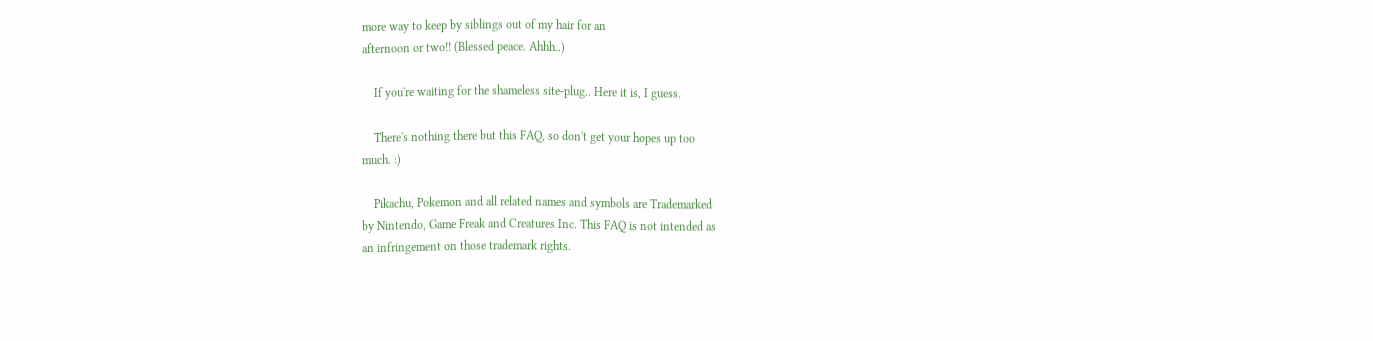more way to keep by siblings out of my hair for an
afternoon or two!! (Blessed peace. Ahhh..)

    If you're waiting for the shameless site-plug.. Here it is, I guess.

    There's nothing there but this FAQ, so don't get your hopes up too
much. :)

    Pikachu, Pokemon and all related names and symbols are Trademarked
by Nintendo, Game Freak and Creatures Inc. This FAQ is not intended as
an infringement on those trademark rights.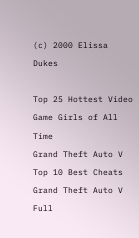(c) 2000 Elissa Dukes

Top 25 Hottest Video Game Girls of All Time
Grand Theft Auto V Top 10 Best Cheats
Grand Theft Auto V Full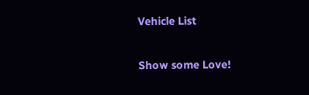Vehicle List

Show some Love!